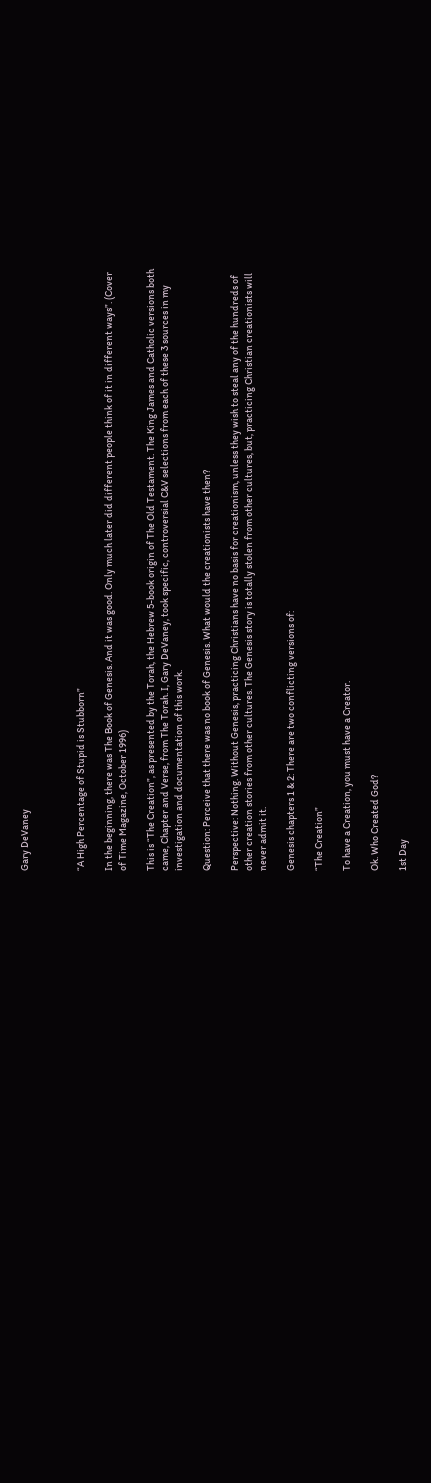Gary DeVaney



“A High Percentage of Stupid is Stubborn”

In the beginning, there was The Book of Genesis. And it was good. Only much later did different people think of it in different ways”. (Cover of Time Magazine, October 1996)

This is “The Creation”, as presented by the Torah, the Hebrew 5-book origin of The Old Testament. The King James and Catholic versions both came, Chapter and Verse, from The Torah. I, Gary DeVaney, took specific, controversial C&V selections from each of these 3 sources in my investigation and documentation of this work.

Question: Perceive that there was no book of Genesis. What would the creationists have then?

Perspective: Nothing. Without Genesis, practicing Christians have no basis for creationism, unless they wish to steal any of the hundreds of other creation stories from other cultures. The Genesis story is totally stolen from other cultures, but, practicing Christian creationists will never admit it.

Genesis chapters 1 & 2: There are two conflicting versions of:

“The Creation”

To have a Creation, you must have a Creator.

Ok. Who Created God?

1st Day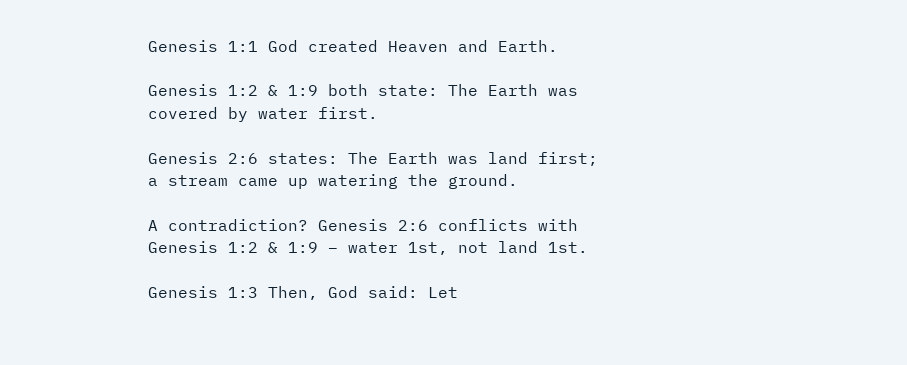Genesis 1:1 God created Heaven and Earth.

Genesis 1:2 & 1:9 both state: The Earth was covered by water first.

Genesis 2:6 states: The Earth was land first; a stream came up watering the ground.

A contradiction? Genesis 2:6 conflicts with Genesis 1:2 & 1:9 – water 1st, not land 1st.

Genesis 1:3 Then, God said: Let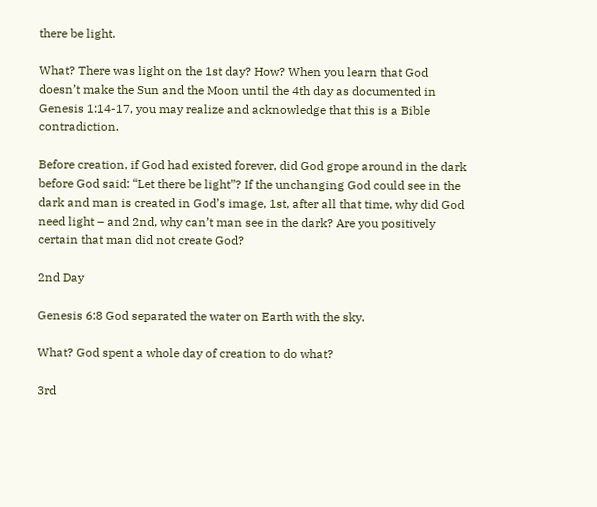there be light.

What? There was light on the 1st day? How? When you learn that God doesn’t make the Sun and the Moon until the 4th day as documented in Genesis 1:14-17, you may realize and acknowledge that this is a Bible contradiction.

Before creation, if God had existed forever, did God grope around in the dark before God said: “Let there be light”? If the unchanging God could see in the dark and man is created in God’s image, 1st, after all that time, why did God need light – and 2nd, why can’t man see in the dark? Are you positively certain that man did not create God?

2nd Day

Genesis 6:8 God separated the water on Earth with the sky.

What? God spent a whole day of creation to do what?

3rd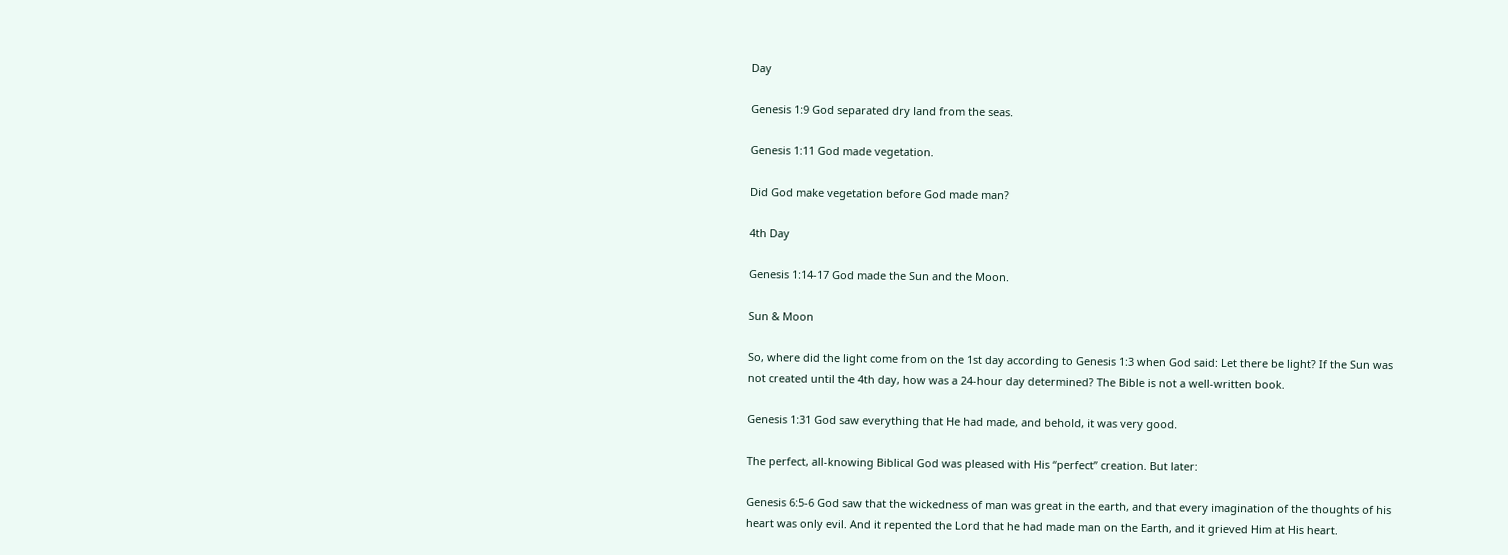Day

Genesis 1:9 God separated dry land from the seas.

Genesis 1:11 God made vegetation.

Did God make vegetation before God made man?

4th Day

Genesis 1:14-17 God made the Sun and the Moon.

Sun & Moon

So, where did the light come from on the 1st day according to Genesis 1:3 when God said: Let there be light? If the Sun was not created until the 4th day, how was a 24-hour day determined? The Bible is not a well-written book.

Genesis 1:31 God saw everything that He had made, and behold, it was very good.

The perfect, all-knowing Biblical God was pleased with His “perfect” creation. But later:

Genesis 6:5-6 God saw that the wickedness of man was great in the earth, and that every imagination of the thoughts of his heart was only evil. And it repented the Lord that he had made man on the Earth, and it grieved Him at His heart.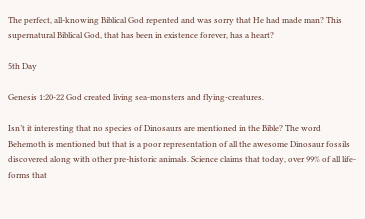The perfect, all-knowing Biblical God repented and was sorry that He had made man? This supernatural Biblical God, that has been in existence forever, has a heart?

5th Day

Genesis 1:20-22 God created living sea-monsters and flying-creatures.

Isn’t it interesting that no species of Dinosaurs are mentioned in the Bible? The word Behemoth is mentioned but that is a poor representation of all the awesome Dinosaur fossils discovered along with other pre-historic animals. Science claims that today, over 99% of all life-forms that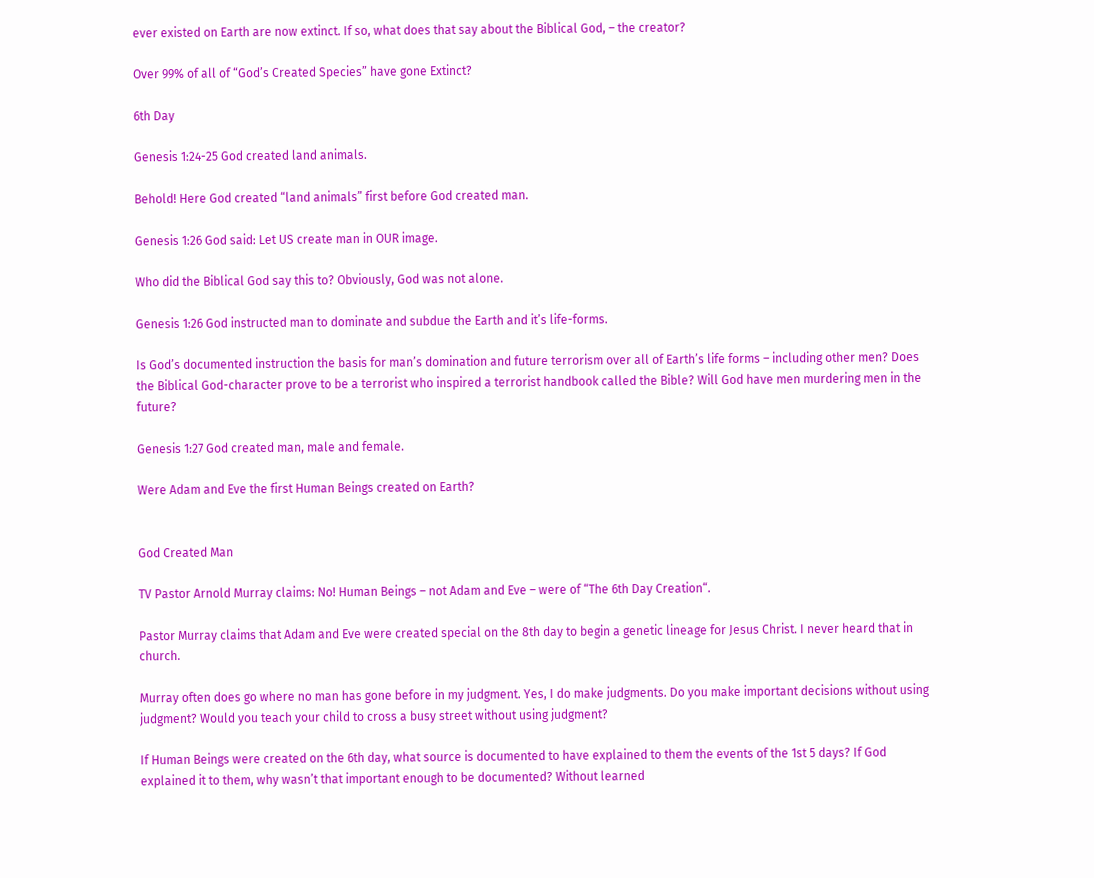ever existed on Earth are now extinct. If so, what does that say about the Biblical God, – the creator?

Over 99% of all of “God’s Created Species” have gone Extinct?

6th Day

Genesis 1:24-25 God created land animals.

Behold! Here God created “land animals” first before God created man.

Genesis 1:26 God said: Let US create man in OUR image.

Who did the Biblical God say this to? Obviously, God was not alone.

Genesis 1:26 God instructed man to dominate and subdue the Earth and it’s life-forms.

Is God’s documented instruction the basis for man’s domination and future terrorism over all of Earth’s life forms – including other men? Does the Biblical God-character prove to be a terrorist who inspired a terrorist handbook called the Bible? Will God have men murdering men in the future?

Genesis 1:27 God created man, male and female.

Were Adam and Eve the first Human Beings created on Earth?


God Created Man

TV Pastor Arnold Murray claims: No! Human Beings – not Adam and Eve – were of “The 6th Day Creation“.

Pastor Murray claims that Adam and Eve were created special on the 8th day to begin a genetic lineage for Jesus Christ. I never heard that in church.

Murray often does go where no man has gone before in my judgment. Yes, I do make judgments. Do you make important decisions without using judgment? Would you teach your child to cross a busy street without using judgment?

If Human Beings were created on the 6th day, what source is documented to have explained to them the events of the 1st 5 days? If God explained it to them, why wasn’t that important enough to be documented? Without learned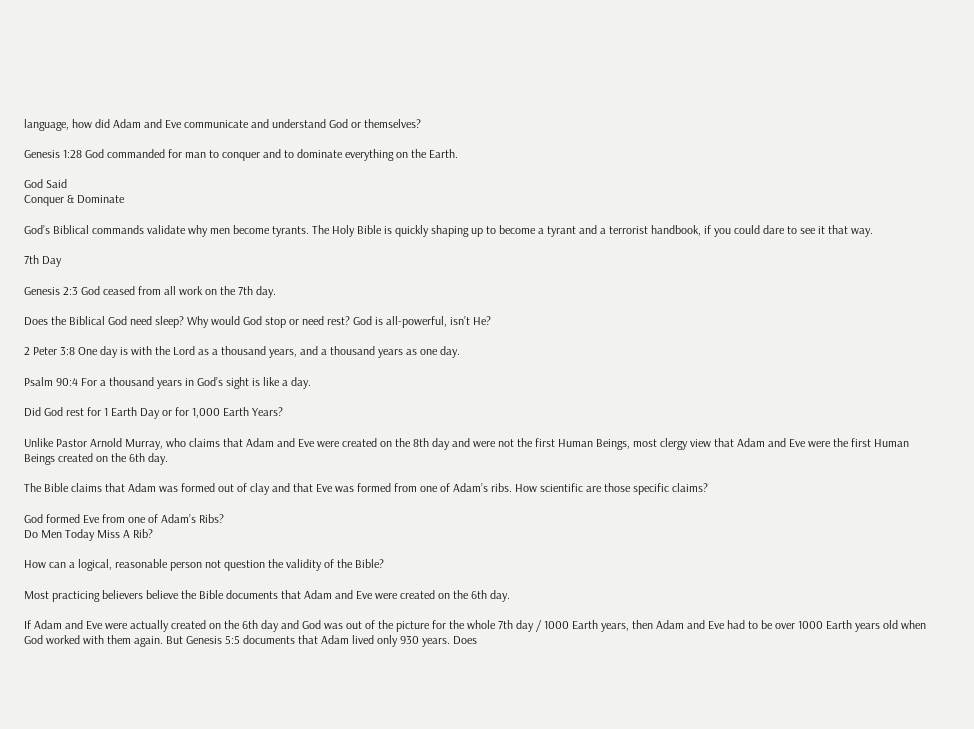language, how did Adam and Eve communicate and understand God or themselves?

Genesis 1:28 God commanded for man to conquer and to dominate everything on the Earth.

God Said
Conquer & Dominate

God’s Biblical commands validate why men become tyrants. The Holy Bible is quickly shaping up to become a tyrant and a terrorist handbook, if you could dare to see it that way.

7th Day

Genesis 2:3 God ceased from all work on the 7th day.

Does the Biblical God need sleep? Why would God stop or need rest? God is all-powerful, isn’t He?

2 Peter 3:8 One day is with the Lord as a thousand years, and a thousand years as one day.

Psalm 90:4 For a thousand years in God’s sight is like a day.

Did God rest for 1 Earth Day or for 1,000 Earth Years?

Unlike Pastor Arnold Murray, who claims that Adam and Eve were created on the 8th day and were not the first Human Beings, most clergy view that Adam and Eve were the first Human Beings created on the 6th day.

The Bible claims that Adam was formed out of clay and that Eve was formed from one of Adam’s ribs. How scientific are those specific claims?

God formed Eve from one of Adam’s Ribs?
Do Men Today Miss A Rib?

How can a logical, reasonable person not question the validity of the Bible?

Most practicing believers believe the Bible documents that Adam and Eve were created on the 6th day.

If Adam and Eve were actually created on the 6th day and God was out of the picture for the whole 7th day / 1000 Earth years, then Adam and Eve had to be over 1000 Earth years old when God worked with them again. But Genesis 5:5 documents that Adam lived only 930 years. Does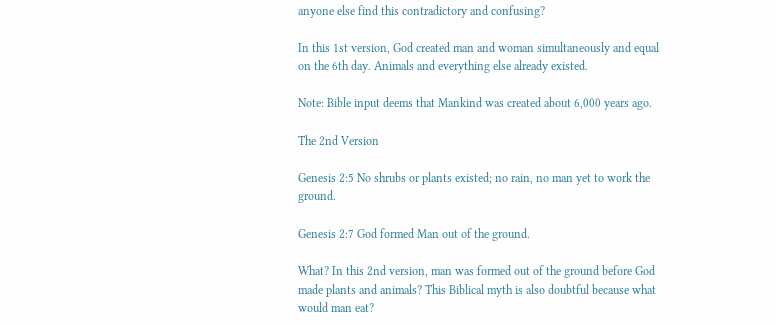anyone else find this contradictory and confusing?

In this 1st version, God created man and woman simultaneously and equal on the 6th day. Animals and everything else already existed.

Note: Bible input deems that Mankind was created about 6,000 years ago.

The 2nd Version

Genesis 2:5 No shrubs or plants existed; no rain, no man yet to work the ground.

Genesis 2:7 God formed Man out of the ground.

What? In this 2nd version, man was formed out of the ground before God made plants and animals? This Biblical myth is also doubtful because what would man eat?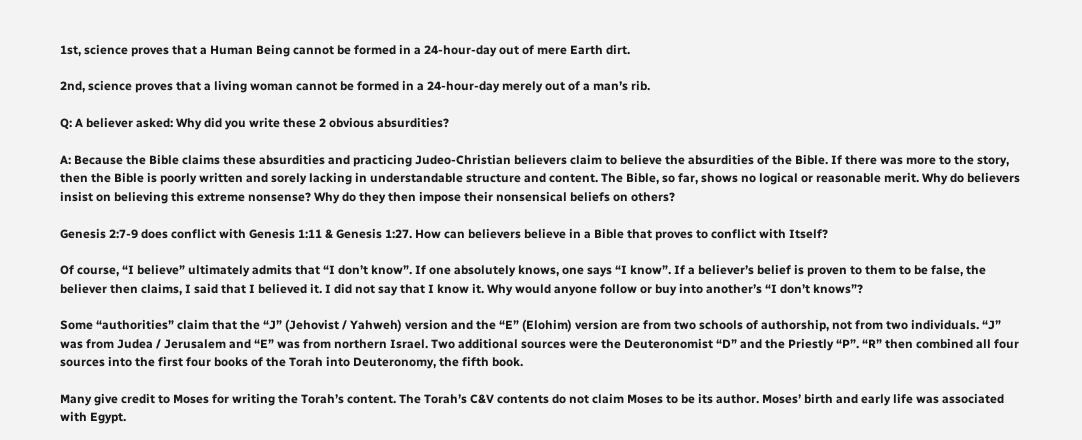1st, science proves that a Human Being cannot be formed in a 24-hour-day out of mere Earth dirt.

2nd, science proves that a living woman cannot be formed in a 24-hour-day merely out of a man’s rib.

Q: A believer asked: Why did you write these 2 obvious absurdities?

A: Because the Bible claims these absurdities and practicing Judeo-Christian believers claim to believe the absurdities of the Bible. If there was more to the story, then the Bible is poorly written and sorely lacking in understandable structure and content. The Bible, so far, shows no logical or reasonable merit. Why do believers insist on believing this extreme nonsense? Why do they then impose their nonsensical beliefs on others?

Genesis 2:7-9 does conflict with Genesis 1:11 & Genesis 1:27. How can believers believe in a Bible that proves to conflict with Itself?

Of course, “I believe” ultimately admits that “I don’t know”. If one absolutely knows, one says “I know”. If a believer’s belief is proven to them to be false, the believer then claims, I said that I believed it. I did not say that I know it. Why would anyone follow or buy into another’s “I don’t knows”?

Some “authorities” claim that the “J” (Jehovist / Yahweh) version and the “E” (Elohim) version are from two schools of authorship, not from two individuals. “J” was from Judea / Jerusalem and “E” was from northern Israel. Two additional sources were the Deuteronomist “D” and the Priestly “P”. “R” then combined all four sources into the first four books of the Torah into Deuteronomy, the fifth book.

Many give credit to Moses for writing the Torah’s content. The Torah’s C&V contents do not claim Moses to be its author. Moses’ birth and early life was associated with Egypt.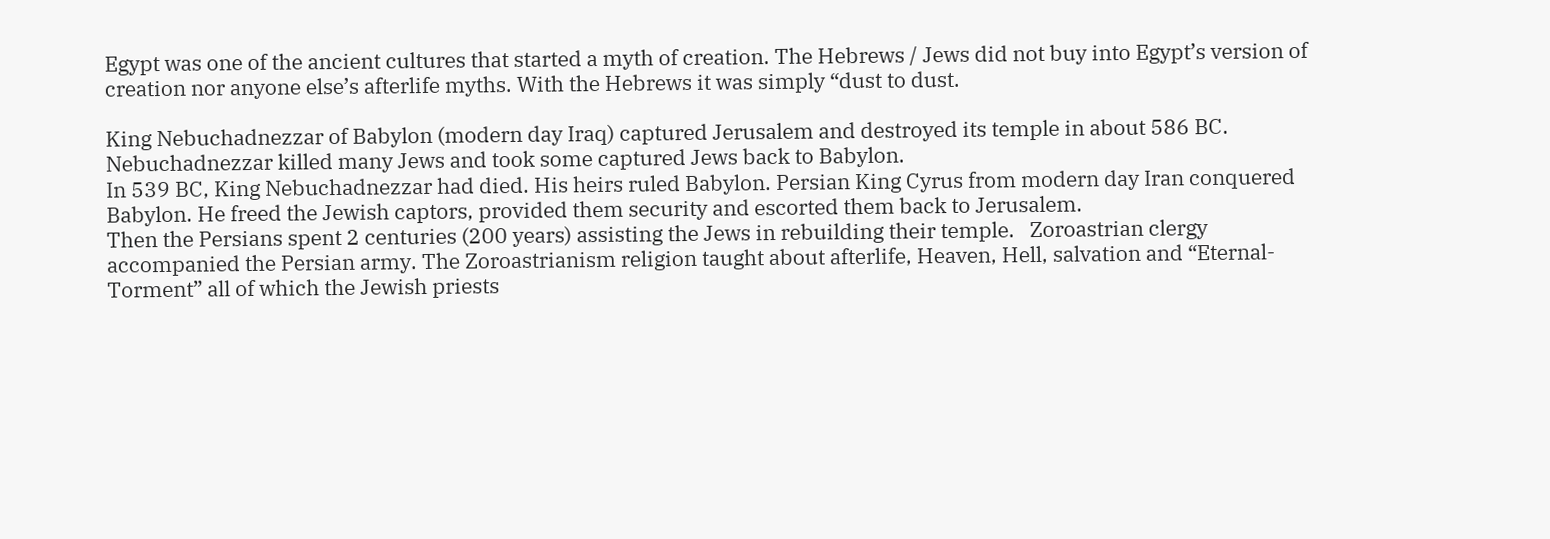Egypt was one of the ancient cultures that started a myth of creation. The Hebrews / Jews did not buy into Egypt’s version of creation nor anyone else’s afterlife myths. With the Hebrews it was simply “dust to dust.

King Nebuchadnezzar of Babylon (modern day Iraq) captured Jerusalem and destroyed its temple in about 586 BC. Nebuchadnezzar killed many Jews and took some captured Jews back to Babylon.
In 539 BC, King Nebuchadnezzar had died. His heirs ruled Babylon. Persian King Cyrus from modern day Iran conquered Babylon. He freed the Jewish captors, provided them security and escorted them back to Jerusalem.
Then the Persians spent 2 centuries (200 years) assisting the Jews in rebuilding their temple.   Zoroastrian clergy accompanied the Persian army. The Zoroastrianism religion taught about afterlife, Heaven, Hell, salvation and “Eternal-Torment” all of which the Jewish priests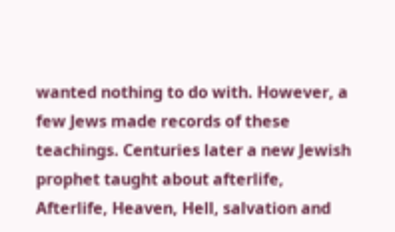wanted nothing to do with. However, a few Jews made records of these teachings. Centuries later a new Jewish prophet taught about afterlife, Afterlife, Heaven, Hell, salvation and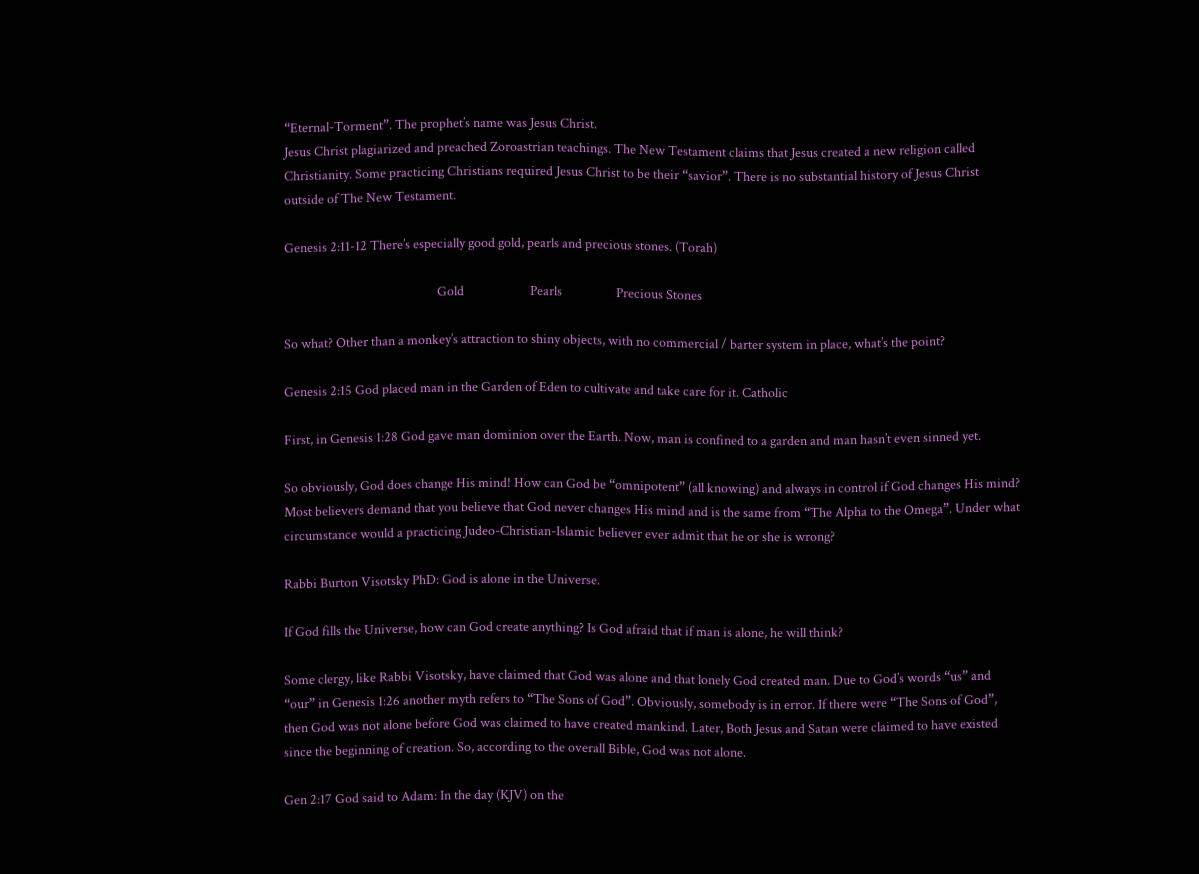“Eternal-Torment”. The prophet’s name was Jesus Christ.
Jesus Christ plagiarized and preached Zoroastrian teachings. The New Testament claims that Jesus created a new religion called Christianity. Some practicing Christians required Jesus Christ to be their “savior”. There is no substantial history of Jesus Christ outside of The New Testament.

Genesis 2:11-12 There’s especially good gold, pearls and precious stones. (Torah)

                                                   Gold                      Pearls                  Precious Stones

So what? Other than a monkey’s attraction to shiny objects, with no commercial / barter system in place, what’s the point?

Genesis 2:15 God placed man in the Garden of Eden to cultivate and take care for it. Catholic

First, in Genesis 1:28 God gave man dominion over the Earth. Now, man is confined to a garden and man hasn’t even sinned yet.

So obviously, God does change His mind! How can God be “omnipotent” (all knowing) and always in control if God changes His mind? Most believers demand that you believe that God never changes His mind and is the same from “The Alpha to the Omega”. Under what circumstance would a practicing Judeo-Christian-Islamic believer ever admit that he or she is wrong?

Rabbi Burton Visotsky PhD: God is alone in the Universe.

If God fills the Universe, how can God create anything? Is God afraid that if man is alone, he will think?

Some clergy, like Rabbi Visotsky, have claimed that God was alone and that lonely God created man. Due to God’s words “us” and “our” in Genesis 1:26 another myth refers to “The Sons of God”. Obviously, somebody is in error. If there were “The Sons of God”, then God was not alone before God was claimed to have created mankind. Later, Both Jesus and Satan were claimed to have existed since the beginning of creation. So, according to the overall Bible, God was not alone.

Gen 2:17 God said to Adam: In the day (KJV) on the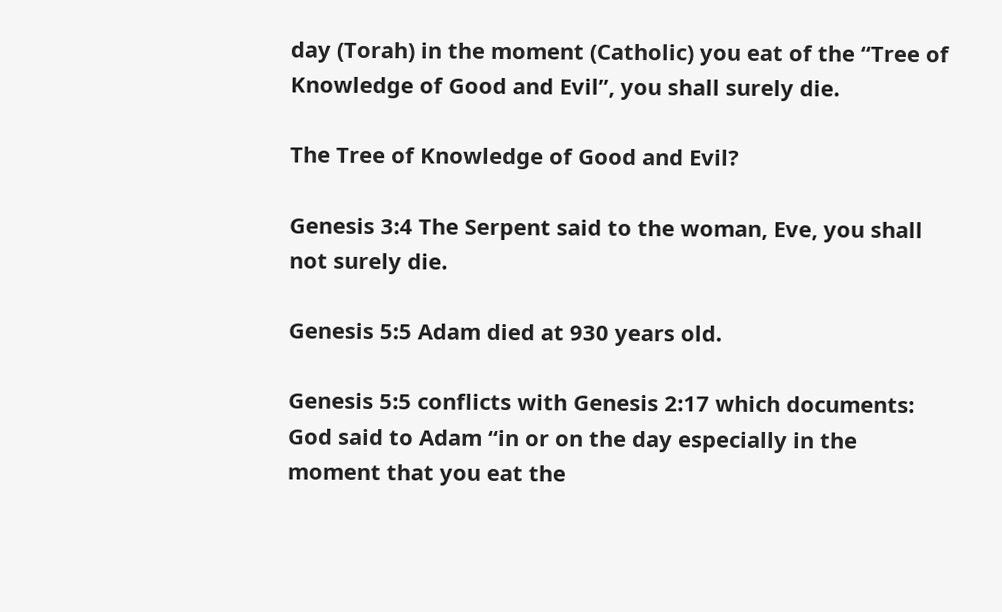day (Torah) in the moment (Catholic) you eat of the “Tree of Knowledge of Good and Evil”, you shall surely die.

The Tree of Knowledge of Good and Evil?

Genesis 3:4 The Serpent said to the woman, Eve, you shall not surely die.

Genesis 5:5 Adam died at 930 years old.

Genesis 5:5 conflicts with Genesis 2:17 which documents: God said to Adam “in or on the day especially in the moment that you eat the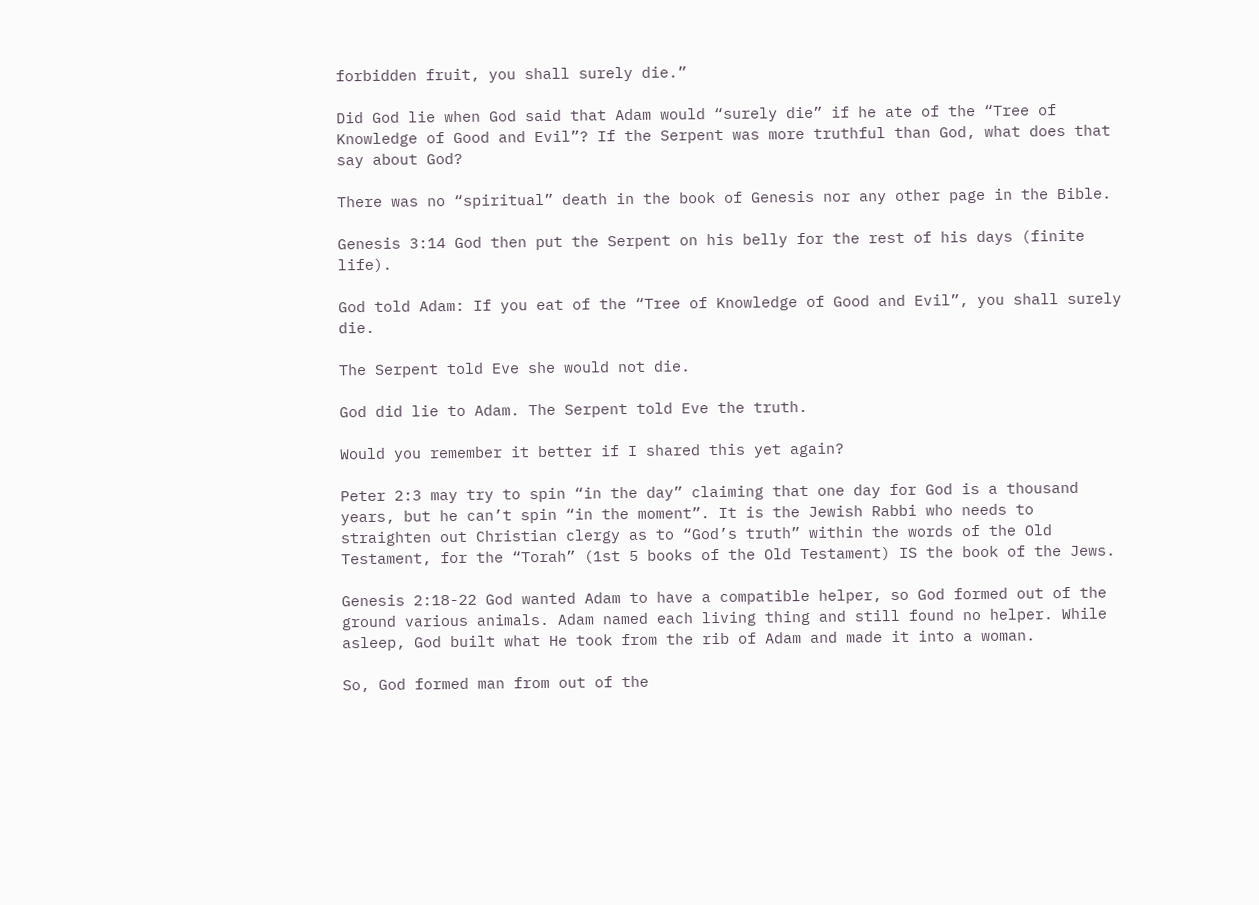forbidden fruit, you shall surely die.”

Did God lie when God said that Adam would “surely die” if he ate of the “Tree of Knowledge of Good and Evil”? If the Serpent was more truthful than God, what does that say about God?

There was no “spiritual” death in the book of Genesis nor any other page in the Bible.

Genesis 3:14 God then put the Serpent on his belly for the rest of his days (finite life).

God told Adam: If you eat of the “Tree of Knowledge of Good and Evil”, you shall surely die.

The Serpent told Eve she would not die.

God did lie to Adam. The Serpent told Eve the truth.

Would you remember it better if I shared this yet again?

Peter 2:3 may try to spin “in the day” claiming that one day for God is a thousand years, but he can’t spin “in the moment”. It is the Jewish Rabbi who needs to straighten out Christian clergy as to “God’s truth” within the words of the Old Testament, for the “Torah” (1st 5 books of the Old Testament) IS the book of the Jews.

Genesis 2:18-22 God wanted Adam to have a compatible helper, so God formed out of the ground various animals. Adam named each living thing and still found no helper. While asleep, God built what He took from the rib of Adam and made it into a woman.

So, God formed man from out of the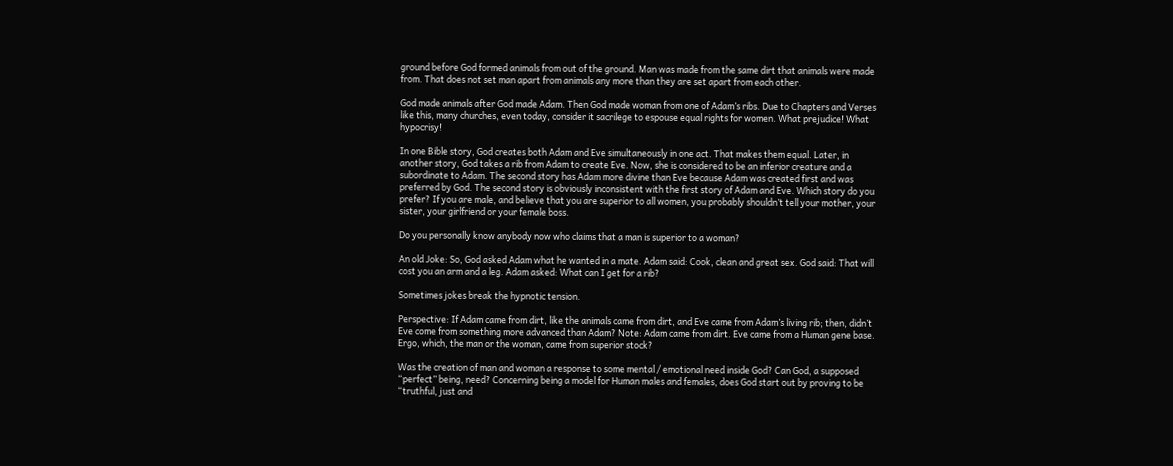ground before God formed animals from out of the ground. Man was made from the same dirt that animals were made from. That does not set man apart from animals any more than they are set apart from each other.

God made animals after God made Adam. Then God made woman from one of Adam’s ribs. Due to Chapters and Verses like this, many churches, even today, consider it sacrilege to espouse equal rights for women. What prejudice! What hypocrisy!

In one Bible story, God creates both Adam and Eve simultaneously in one act. That makes them equal. Later, in another story, God takes a rib from Adam to create Eve. Now, she is considered to be an inferior creature and a subordinate to Adam. The second story has Adam more divine than Eve because Adam was created first and was preferred by God. The second story is obviously inconsistent with the first story of Adam and Eve. Which story do you prefer? If you are male, and believe that you are superior to all women, you probably shouldn’t tell your mother, your sister, your girlfriend or your female boss.

Do you personally know anybody now who claims that a man is superior to a woman?

An old Joke: So, God asked Adam what he wanted in a mate. Adam said: Cook, clean and great sex. God said: That will cost you an arm and a leg. Adam asked: What can I get for a rib?

Sometimes jokes break the hypnotic tension.

Perspective: If Adam came from dirt, like the animals came from dirt, and Eve came from Adam’s living rib; then, didn’t Eve come from something more advanced than Adam? Note: Adam came from dirt. Eve came from a Human gene base. Ergo, which, the man or the woman, came from superior stock?

Was the creation of man and woman a response to some mental / emotional need inside God? Can God, a supposed “perfect” being, need? Concerning being a model for Human males and females, does God start out by proving to be “truthful, just and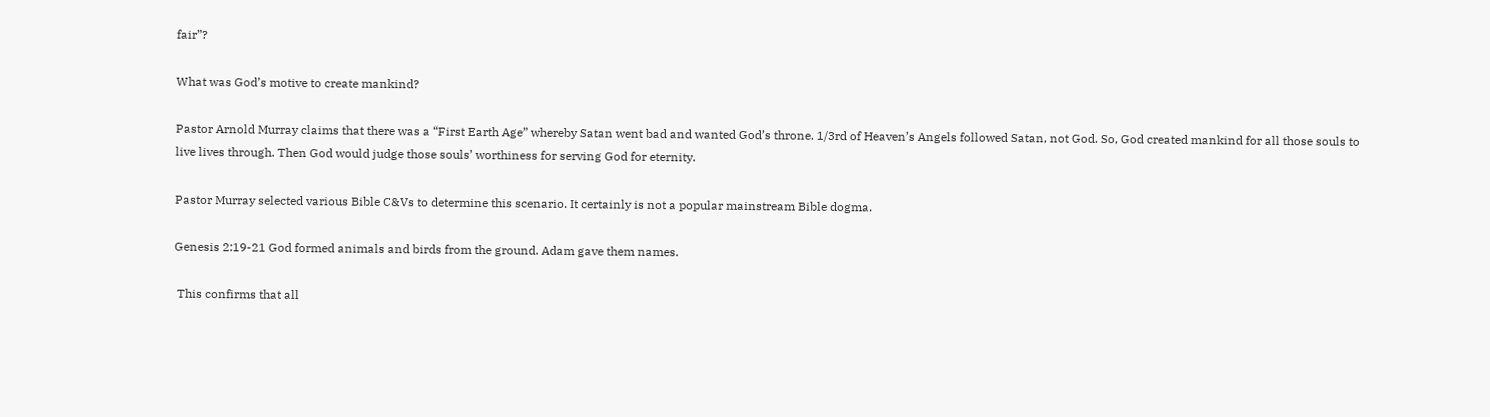fair”?

What was God’s motive to create mankind?

Pastor Arnold Murray claims that there was a “First Earth Age” whereby Satan went bad and wanted God’s throne. 1/3rd of Heaven’s Angels followed Satan, not God. So, God created mankind for all those souls to live lives through. Then God would judge those souls’ worthiness for serving God for eternity.

Pastor Murray selected various Bible C&Vs to determine this scenario. It certainly is not a popular mainstream Bible dogma.

Genesis 2:19-21 God formed animals and birds from the ground. Adam gave them names.

 This confirms that all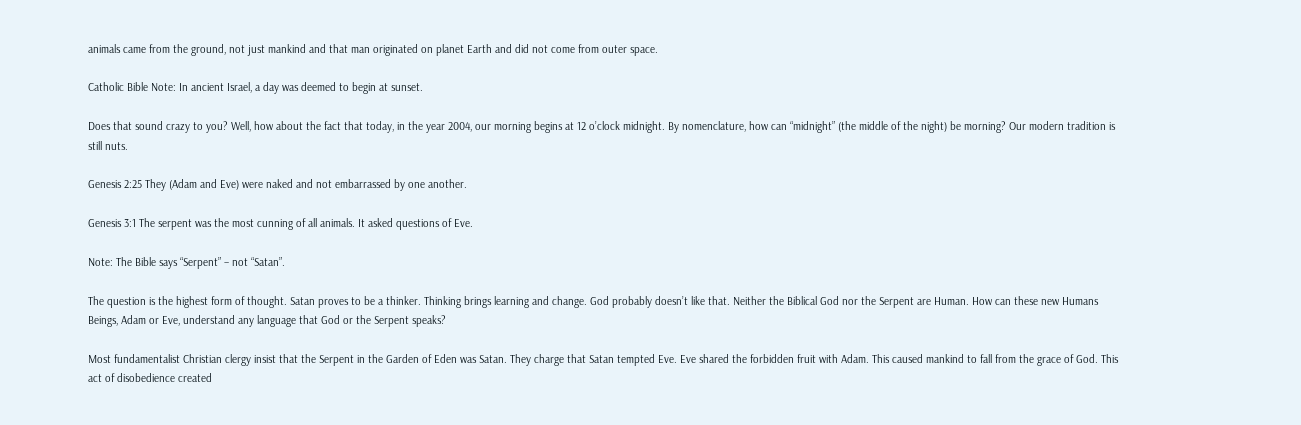animals came from the ground, not just mankind and that man originated on planet Earth and did not come from outer space.

Catholic Bible Note: In ancient Israel, a day was deemed to begin at sunset.

Does that sound crazy to you? Well, how about the fact that today, in the year 2004, our morning begins at 12 o’clock midnight. By nomenclature, how can “midnight” (the middle of the night) be morning? Our modern tradition is still nuts.

Genesis 2:25 They (Adam and Eve) were naked and not embarrassed by one another.

Genesis 3:1 The serpent was the most cunning of all animals. It asked questions of Eve.

Note: The Bible says “Serpent” – not “Satan”.

The question is the highest form of thought. Satan proves to be a thinker. Thinking brings learning and change. God probably doesn’t like that. Neither the Biblical God nor the Serpent are Human. How can these new Humans Beings, Adam or Eve, understand any language that God or the Serpent speaks?

Most fundamentalist Christian clergy insist that the Serpent in the Garden of Eden was Satan. They charge that Satan tempted Eve. Eve shared the forbidden fruit with Adam. This caused mankind to fall from the grace of God. This act of disobedience created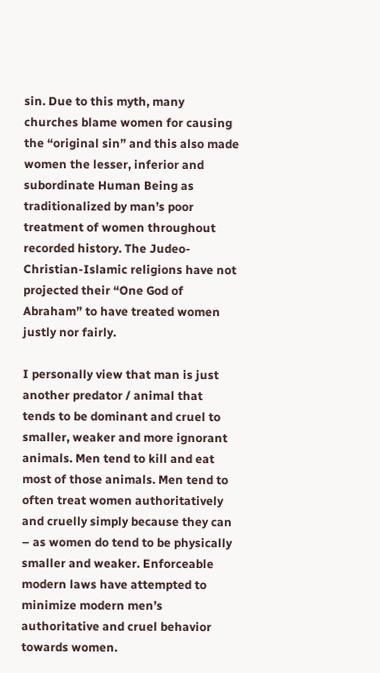sin. Due to this myth, many churches blame women for causing the “original sin” and this also made women the lesser, inferior and subordinate Human Being as traditionalized by man’s poor treatment of women throughout recorded history. The Judeo-Christian-Islamic religions have not projected their “One God of Abraham” to have treated women justly nor fairly.

I personally view that man is just another predator / animal that tends to be dominant and cruel to smaller, weaker and more ignorant animals. Men tend to kill and eat most of those animals. Men tend to often treat women authoritatively and cruelly simply because they can – as women do tend to be physically smaller and weaker. Enforceable modern laws have attempted to minimize modern men’s authoritative and cruel behavior towards women.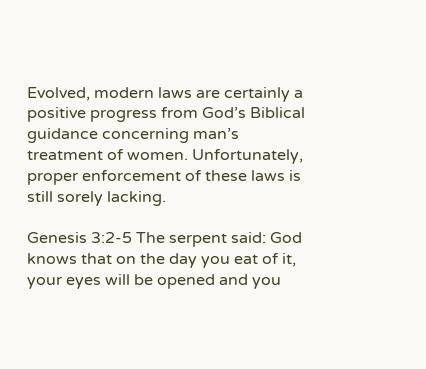Evolved, modern laws are certainly a positive progress from God’s Biblical guidance concerning man’s treatment of women. Unfortunately, proper enforcement of these laws is still sorely lacking.

Genesis 3:2-5 The serpent said: God knows that on the day you eat of it, your eyes will be opened and you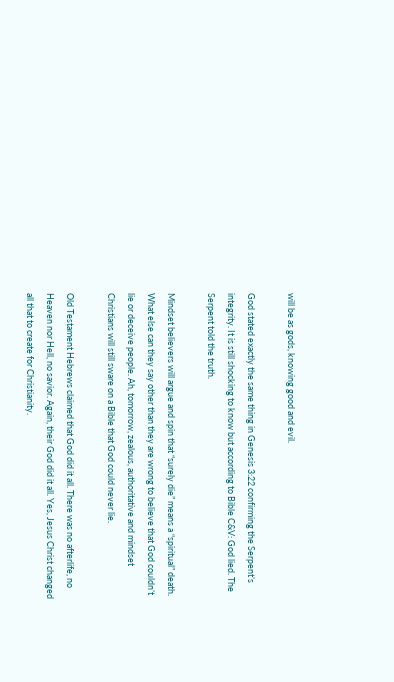will be as gods, knowing good and evil.

God stated exactly the same thing in Genesis 3:22 confirming the Serpent’s integrity. It is still shocking to know but according to Bible C&V: God lied. The Serpent told the truth.

Mindset believers will argue and spin that “surely die” means a “spiritual” death. What else can they say other than they are wrong to believe that God couldn’t lie or deceive people. Ah, tomorrow, zealous, authoritative and mindset Christians will still sware on a Bible that God could never lie.

Old Testament Hebrews claimed that God did it all. There was no afterlife, no Heaven nor Hell, no savior. Again, their God did it all. Yes, Jesus Christ changed all that to create for Christianity.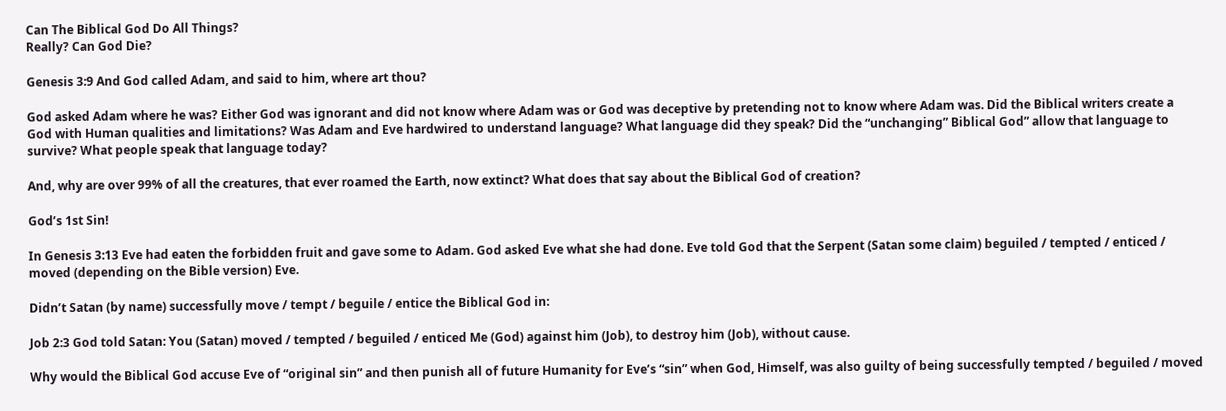Can The Biblical God Do All Things?
Really? Can God Die?

Genesis 3:9 And God called Adam, and said to him, where art thou?

God asked Adam where he was? Either God was ignorant and did not know where Adam was or God was deceptive by pretending not to know where Adam was. Did the Biblical writers create a God with Human qualities and limitations? Was Adam and Eve hardwired to understand language? What language did they speak? Did the “unchanging” Biblical God” allow that language to survive? What people speak that language today?

And, why are over 99% of all the creatures, that ever roamed the Earth, now extinct? What does that say about the Biblical God of creation?

God’s 1st Sin!

In Genesis 3:13 Eve had eaten the forbidden fruit and gave some to Adam. God asked Eve what she had done. Eve told God that the Serpent (Satan some claim) beguiled / tempted / enticed / moved (depending on the Bible version) Eve.

Didn’t Satan (by name) successfully move / tempt / beguile / entice the Biblical God in:

Job 2:3 God told Satan: You (Satan) moved / tempted / beguiled / enticed Me (God) against him (Job), to destroy him (Job), without cause.

Why would the Biblical God accuse Eve of “original sin” and then punish all of future Humanity for Eve’s “sin” when God, Himself, was also guilty of being successfully tempted / beguiled / moved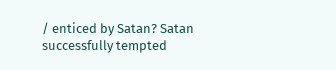/ enticed by Satan? Satan successfully tempted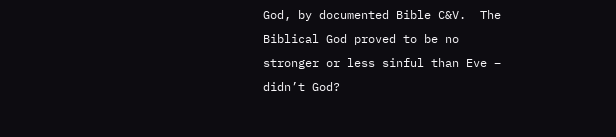God, by documented Bible C&V.  The Biblical God proved to be no stronger or less sinful than Eve – didn’t God?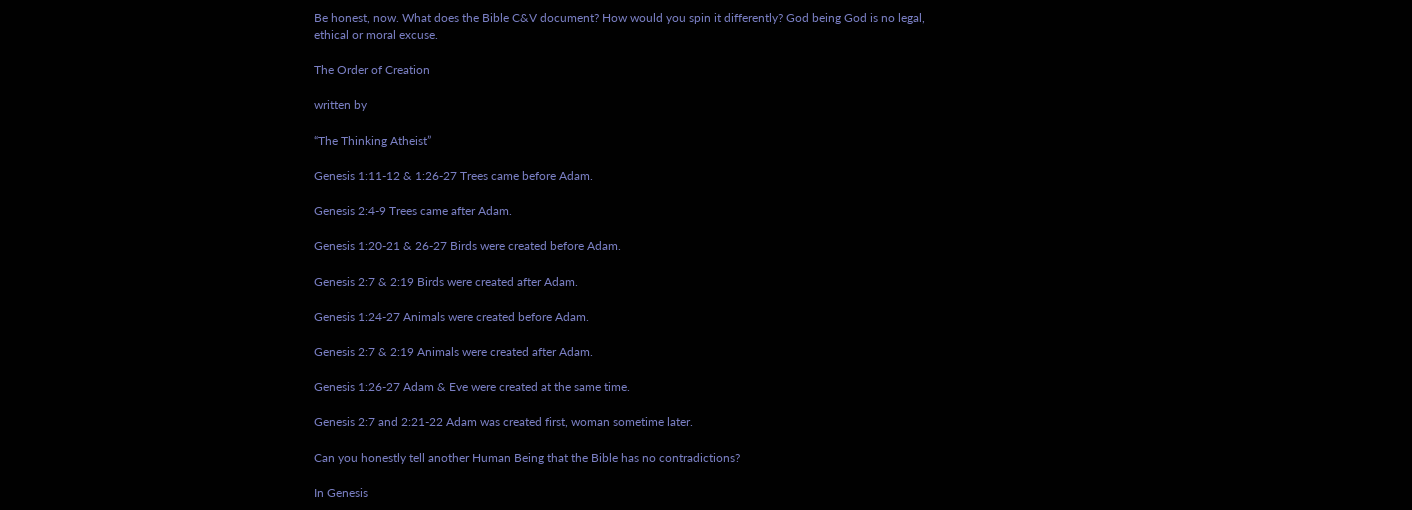Be honest, now. What does the Bible C&V document? How would you spin it differently? God being God is no legal, ethical or moral excuse.

The Order of Creation

written by

“The Thinking Atheist”

Genesis 1:11-12 & 1:26-27 Trees came before Adam.

Genesis 2:4-9 Trees came after Adam.

Genesis 1:20-21 & 26-27 Birds were created before Adam.

Genesis 2:7 & 2:19 Birds were created after Adam.

Genesis 1:24-27 Animals were created before Adam.

Genesis 2:7 & 2:19 Animals were created after Adam.

Genesis 1:26-27 Adam & Eve were created at the same time.

Genesis 2:7 and 2:21-22 Adam was created first, woman sometime later.

Can you honestly tell another Human Being that the Bible has no contradictions?

In Genesis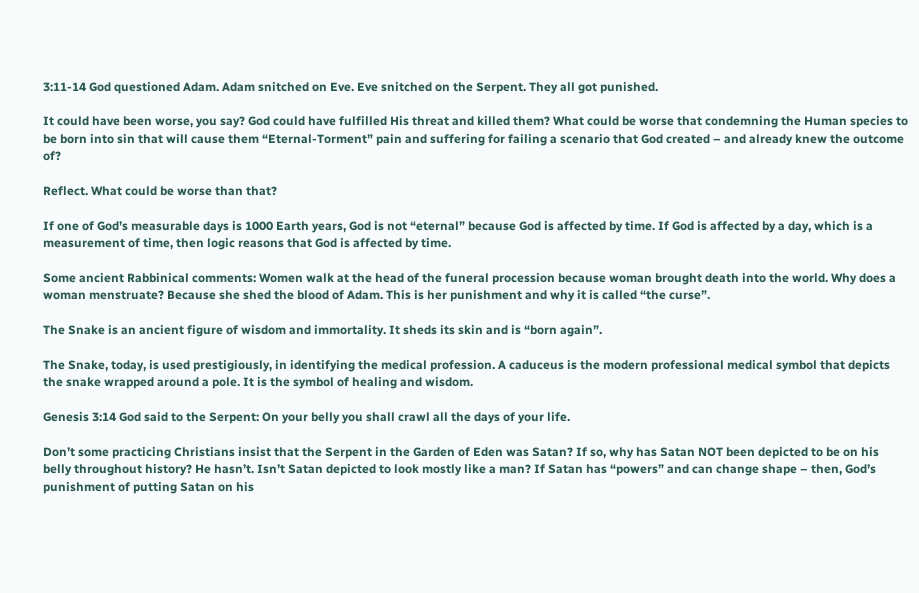3:11-14 God questioned Adam. Adam snitched on Eve. Eve snitched on the Serpent. They all got punished.

It could have been worse, you say? God could have fulfilled His threat and killed them? What could be worse that condemning the Human species to be born into sin that will cause them “Eternal-Torment” pain and suffering for failing a scenario that God created – and already knew the outcome of?

Reflect. What could be worse than that?

If one of God’s measurable days is 1000 Earth years, God is not “eternal” because God is affected by time. If God is affected by a day, which is a measurement of time, then logic reasons that God is affected by time.

Some ancient Rabbinical comments: Women walk at the head of the funeral procession because woman brought death into the world. Why does a woman menstruate? Because she shed the blood of Adam. This is her punishment and why it is called “the curse”.

The Snake is an ancient figure of wisdom and immortality. It sheds its skin and is “born again”.

The Snake, today, is used prestigiously, in identifying the medical profession. A caduceus is the modern professional medical symbol that depicts the snake wrapped around a pole. It is the symbol of healing and wisdom.

Genesis 3:14 God said to the Serpent: On your belly you shall crawl all the days of your life.

Don’t some practicing Christians insist that the Serpent in the Garden of Eden was Satan? If so, why has Satan NOT been depicted to be on his belly throughout history? He hasn’t. Isn’t Satan depicted to look mostly like a man? If Satan has “powers” and can change shape – then, God’s punishment of putting Satan on his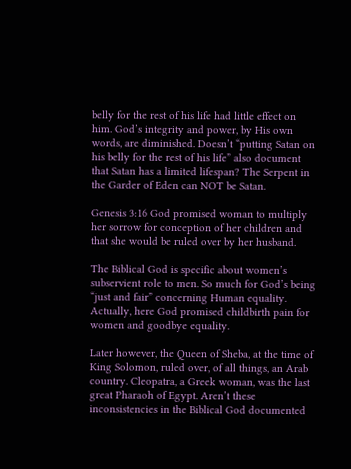belly for the rest of his life had little effect on him. God’s integrity and power, by His own words, are diminished. Doesn’t “putting Satan on his belly for the rest of his life” also document that Satan has a limited lifespan? The Serpent in the Garder of Eden can NOT be Satan.

Genesis 3:16 God promised woman to multiply her sorrow for conception of her children and that she would be ruled over by her husband.

The Biblical God is specific about women’s subservient role to men. So much for God’s being “just and fair” concerning Human equality. Actually, here God promised childbirth pain for women and goodbye equality.

Later however, the Queen of Sheba, at the time of King Solomon, ruled over, of all things, an Arab country. Cleopatra, a Greek woman, was the last great Pharaoh of Egypt. Aren’t these inconsistencies in the Biblical God documented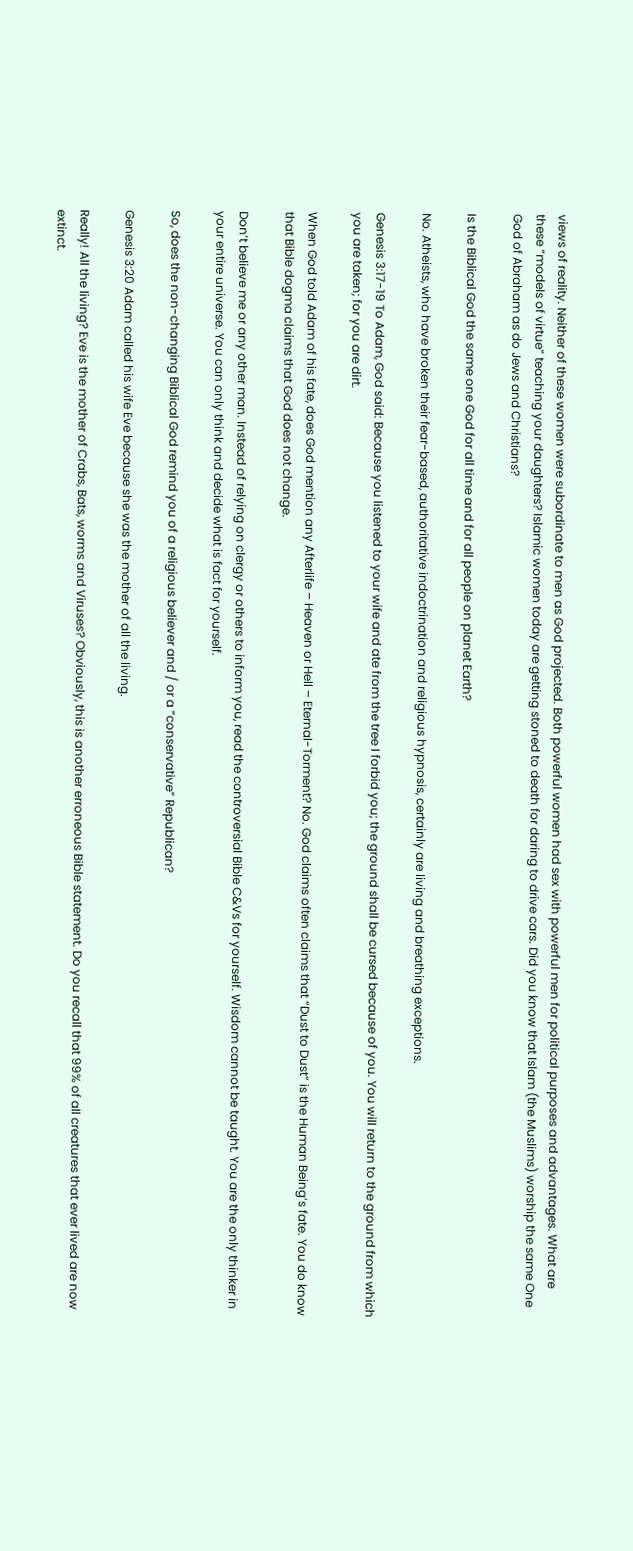views of reality. Neither of these women were subordinate to men as God projected. Both powerful women had sex with powerful men for political purposes and advantages. What are these “models of virtue” teaching your daughters? Islamic women today are getting stoned to death for daring to drive cars. Did you know that Islam (the Muslims) worship the same One God of Abraham as do Jews and Christians?

Is the Biblical God the same one God for all time and for all people on planet Earth?

No. Atheists, who have broken their fear-based, authoritative indoctrination and religious hypnosis, certainly are living and breathing exceptions.

Genesis 3:17-19 To Adam, God said: Because you listened to your wife and ate from the tree I forbid you; the ground shall be cursed because of you. You will return to the ground from which you are taken; for you are dirt.

When God told Adam of his fate, does God mention any Afterlife – Heaven or Hell – Eternal-Torment? No. God claims often claims that “Dust to Dust” is the Human Being’s fate. You do know that Bible dogma claims that God does not change.

Don’t believe me or any other man. Instead of relying on clergy or others to inform you, read the controversial Bible C&Vs for yourself. Wisdom cannot be taught. You are the only thinker in your entire universe. You can only think and decide what is fact for yourself.

So, does the non-changing Biblical God remind you of a religious believer and / or a “conservative” Republican?

Genesis 3:20 Adam called his wife Eve because she was the mother of all the living.

Really! All the living? Eve is the mother of Crabs, Bats, worms and Viruses? Obviously, this is another erroneous Bible statement. Do you recall that 99% of all creatures that ever lived are now extinct.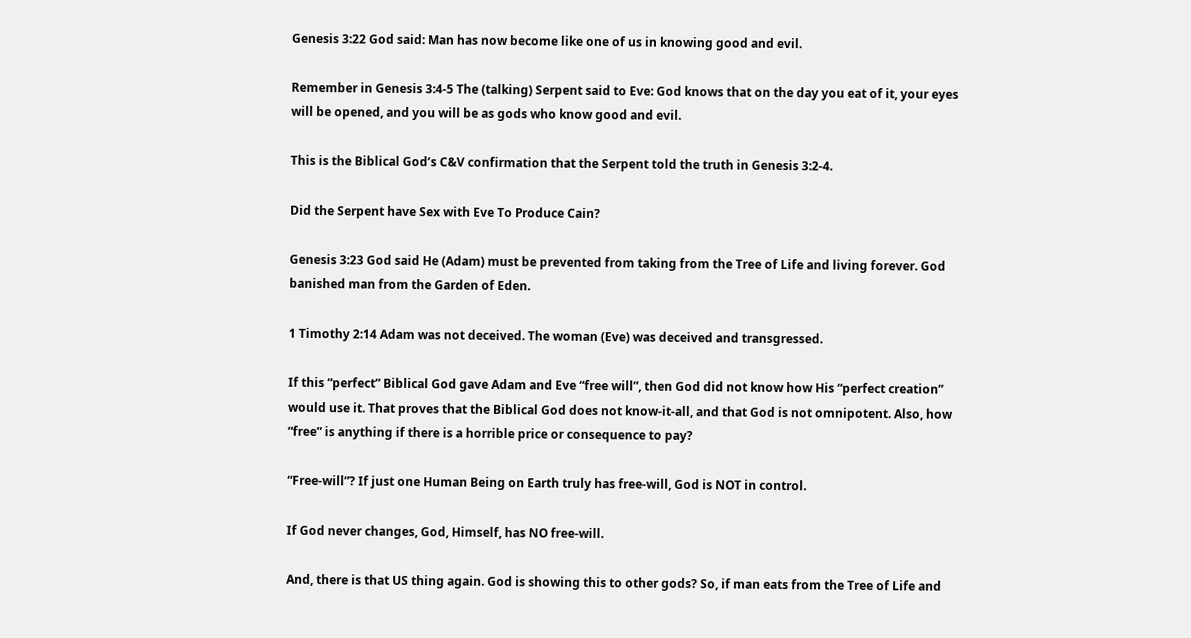Genesis 3:22 God said: Man has now become like one of us in knowing good and evil.

Remember in Genesis 3:4-5 The (talking) Serpent said to Eve: God knows that on the day you eat of it, your eyes will be opened, and you will be as gods who know good and evil.

This is the Biblical God’s C&V confirmation that the Serpent told the truth in Genesis 3:2-4.

Did the Serpent have Sex with Eve To Produce Cain?

Genesis 3:23 God said He (Adam) must be prevented from taking from the Tree of Life and living forever. God banished man from the Garden of Eden.

1 Timothy 2:14 Adam was not deceived. The woman (Eve) was deceived and transgressed.

If this “perfect” Biblical God gave Adam and Eve “free will”, then God did not know how His “perfect creation” would use it. That proves that the Biblical God does not know-it-all, and that God is not omnipotent. Also, how “free” is anything if there is a horrible price or consequence to pay?

“Free-will”? If just one Human Being on Earth truly has free-will, God is NOT in control.

If God never changes, God, Himself, has NO free-will.

And, there is that US thing again. God is showing this to other gods? So, if man eats from the Tree of Life and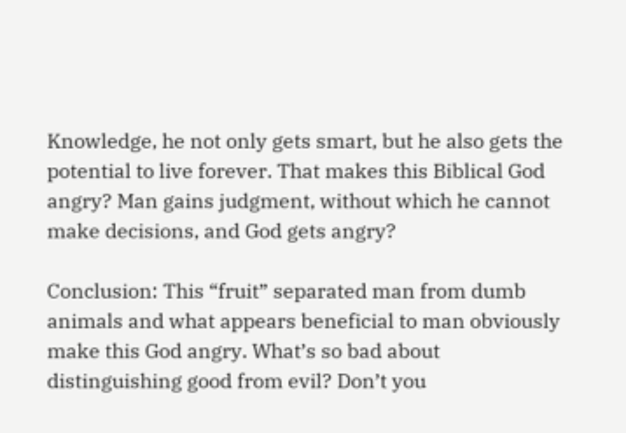Knowledge, he not only gets smart, but he also gets the potential to live forever. That makes this Biblical God angry? Man gains judgment, without which he cannot make decisions, and God gets angry?

Conclusion: This “fruit” separated man from dumb animals and what appears beneficial to man obviously make this God angry. What’s so bad about distinguishing good from evil? Don’t you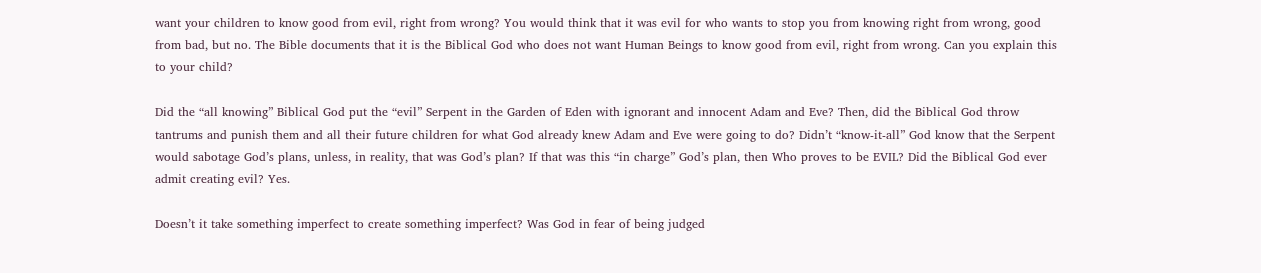want your children to know good from evil, right from wrong? You would think that it was evil for who wants to stop you from knowing right from wrong, good from bad, but no. The Bible documents that it is the Biblical God who does not want Human Beings to know good from evil, right from wrong. Can you explain this to your child?

Did the “all knowing” Biblical God put the “evil” Serpent in the Garden of Eden with ignorant and innocent Adam and Eve? Then, did the Biblical God throw tantrums and punish them and all their future children for what God already knew Adam and Eve were going to do? Didn’t “know-it-all” God know that the Serpent would sabotage God’s plans, unless, in reality, that was God’s plan? If that was this “in charge” God’s plan, then Who proves to be EVIL? Did the Biblical God ever admit creating evil? Yes.

Doesn’t it take something imperfect to create something imperfect? Was God in fear of being judged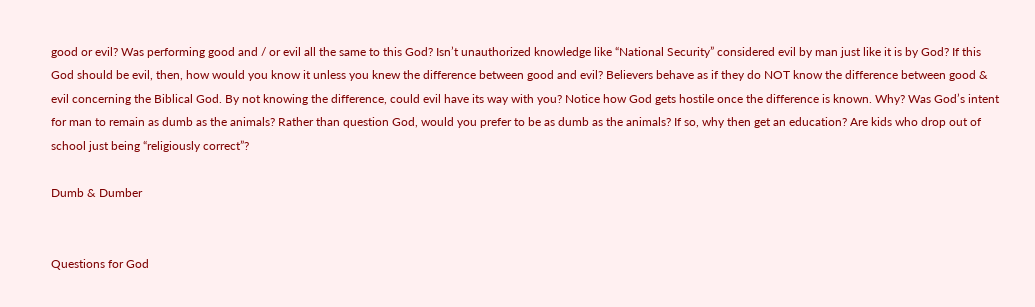good or evil? Was performing good and / or evil all the same to this God? Isn’t unauthorized knowledge like “National Security” considered evil by man just like it is by God? If this God should be evil, then, how would you know it unless you knew the difference between good and evil? Believers behave as if they do NOT know the difference between good & evil concerning the Biblical God. By not knowing the difference, could evil have its way with you? Notice how God gets hostile once the difference is known. Why? Was God’s intent for man to remain as dumb as the animals? Rather than question God, would you prefer to be as dumb as the animals? If so, why then get an education? Are kids who drop out of school just being “religiously correct”?

Dumb & Dumber


Questions for God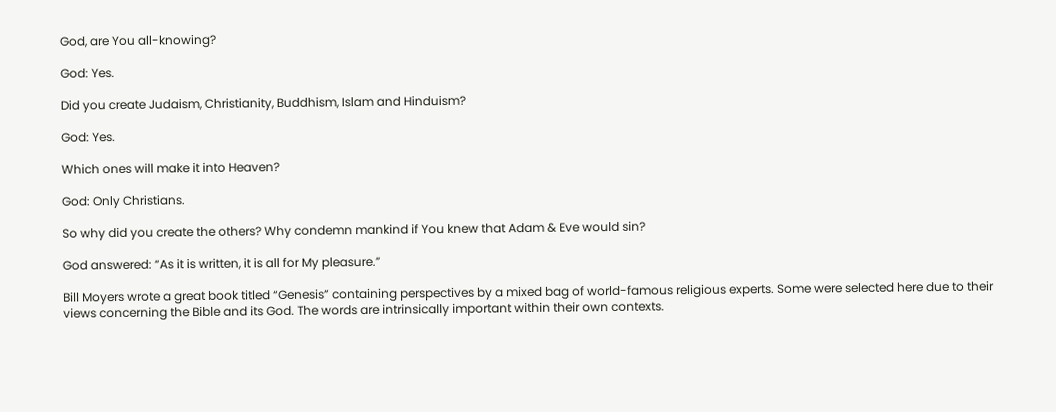God, are You all-knowing?

God: Yes.

Did you create Judaism, Christianity, Buddhism, Islam and Hinduism?

God: Yes.

Which ones will make it into Heaven?

God: Only Christians.

So why did you create the others? Why condemn mankind if You knew that Adam & Eve would sin?

God answered: “As it is written, it is all for My pleasure.”

Bill Moyers wrote a great book titled “Genesis” containing perspectives by a mixed bag of world-famous religious experts. Some were selected here due to their views concerning the Bible and its God. The words are intrinsically important within their own contexts.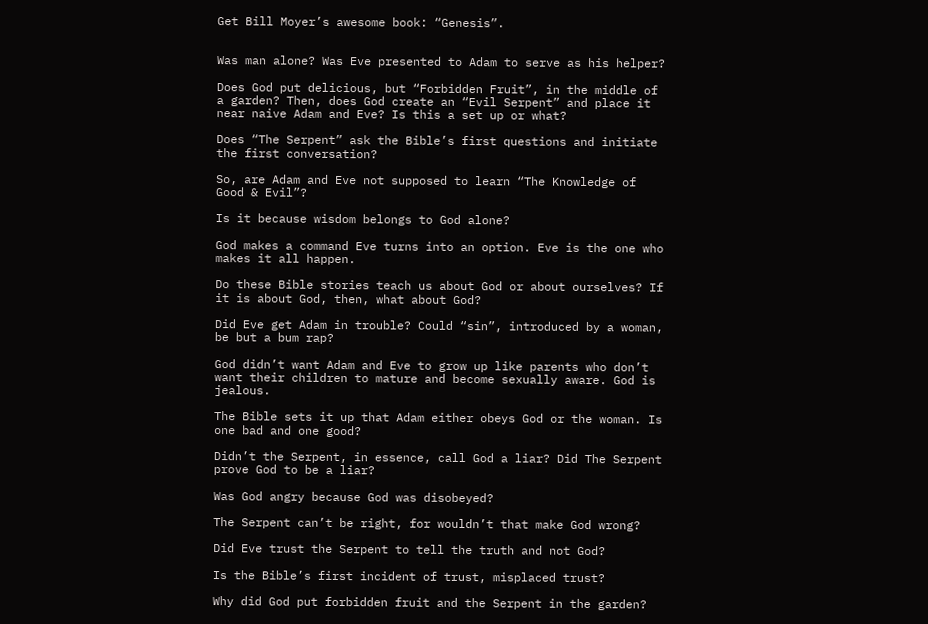Get Bill Moyer’s awesome book: “Genesis”.


Was man alone? Was Eve presented to Adam to serve as his helper?

Does God put delicious, but “Forbidden Fruit”, in the middle of a garden? Then, does God create an “Evil Serpent” and place it near naive Adam and Eve? Is this a set up or what?

Does “The Serpent” ask the Bible’s first questions and initiate the first conversation?

So, are Adam and Eve not supposed to learn “The Knowledge of Good & Evil”?

Is it because wisdom belongs to God alone?

God makes a command Eve turns into an option. Eve is the one who makes it all happen.

Do these Bible stories teach us about God or about ourselves? If it is about God, then, what about God?

Did Eve get Adam in trouble? Could “sin”, introduced by a woman, be but a bum rap?

God didn’t want Adam and Eve to grow up like parents who don’t want their children to mature and become sexually aware. God is jealous.

The Bible sets it up that Adam either obeys God or the woman. Is one bad and one good?

Didn’t the Serpent, in essence, call God a liar? Did The Serpent prove God to be a liar?

Was God angry because God was disobeyed?

The Serpent can’t be right, for wouldn’t that make God wrong?

Did Eve trust the Serpent to tell the truth and not God?

Is the Bible’s first incident of trust, misplaced trust?

Why did God put forbidden fruit and the Serpent in the garden?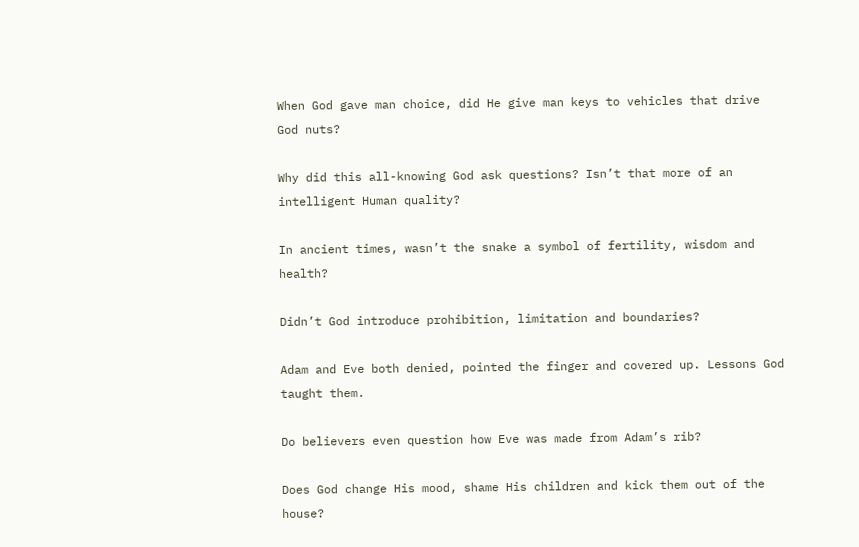When God gave man choice, did He give man keys to vehicles that drive God nuts?

Why did this all-knowing God ask questions? Isn’t that more of an intelligent Human quality?

In ancient times, wasn’t the snake a symbol of fertility, wisdom and health?

Didn’t God introduce prohibition, limitation and boundaries?

Adam and Eve both denied, pointed the finger and covered up. Lessons God taught them.

Do believers even question how Eve was made from Adam’s rib?

Does God change His mood, shame His children and kick them out of the house?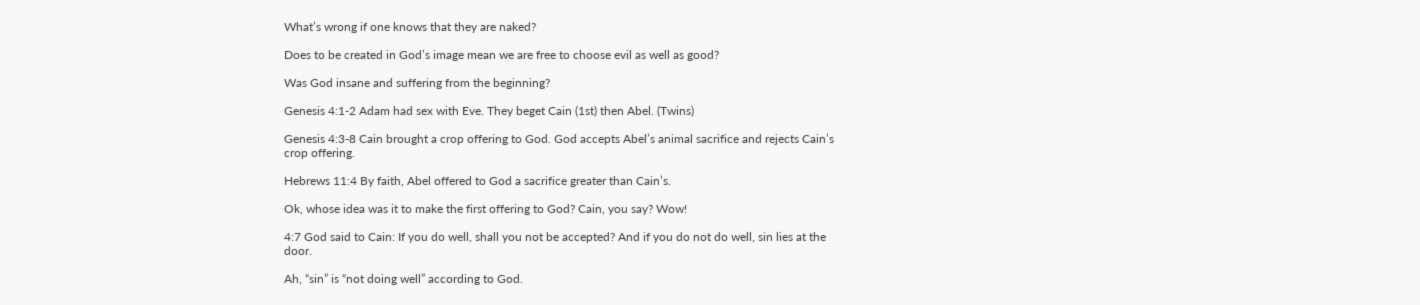What’s wrong if one knows that they are naked?

Does to be created in God’s image mean we are free to choose evil as well as good?

Was God insane and suffering from the beginning?

Genesis 4:1-2 Adam had sex with Eve. They beget Cain (1st) then Abel. (Twins)

Genesis 4:3-8 Cain brought a crop offering to God. God accepts Abel’s animal sacrifice and rejects Cain’s crop offering.

Hebrews 11:4 By faith, Abel offered to God a sacrifice greater than Cain’s.

Ok, whose idea was it to make the first offering to God? Cain, you say? Wow!

4:7 God said to Cain: If you do well, shall you not be accepted? And if you do not do well, sin lies at the door.

Ah, “sin” is “not doing well” according to God.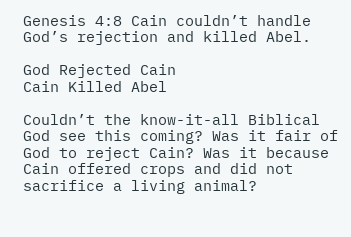Genesis 4:8 Cain couldn’t handle God’s rejection and killed Abel.

God Rejected Cain
Cain Killed Abel

Couldn’t the know-it-all Biblical God see this coming? Was it fair of God to reject Cain? Was it because Cain offered crops and did not sacrifice a living animal?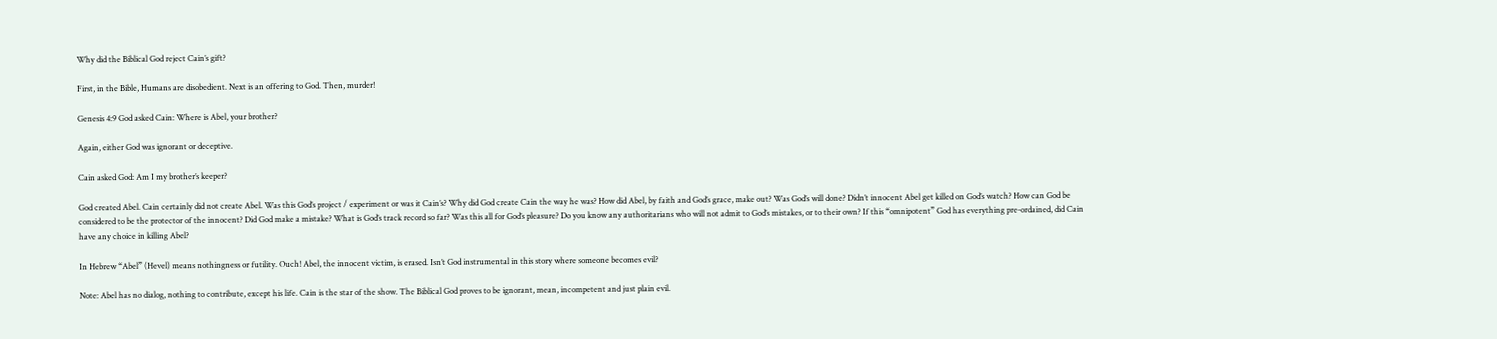Why did the Biblical God reject Cain’s gift?

First, in the Bible, Humans are disobedient. Next is an offering to God. Then, murder!

Genesis 4:9 God asked Cain: Where is Abel, your brother?

Again, either God was ignorant or deceptive.

Cain asked God: Am I my brother’s keeper?

God created Abel. Cain certainly did not create Abel. Was this God’s project / experiment or was it Cain’s? Why did God create Cain the way he was? How did Abel, by faith and God’s grace, make out? Was God’s will done? Didn’t innocent Abel get killed on God’s watch? How can God be considered to be the protector of the innocent? Did God make a mistake? What is God’s track record so far? Was this all for God’s pleasure? Do you know any authoritarians who will not admit to God’s mistakes, or to their own? If this “omnipotent” God has everything pre-ordained, did Cain have any choice in killing Abel?

In Hebrew “Abel” (Hevel) means nothingness or futility. Ouch! Abel, the innocent victim, is erased. Isn’t God instrumental in this story where someone becomes evil?

Note: Abel has no dialog, nothing to contribute, except his life. Cain is the star of the show. The Biblical God proves to be ignorant, mean, incompetent and just plain evil.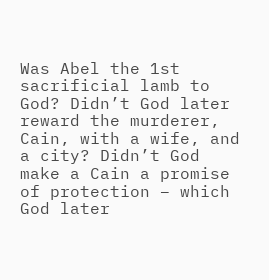Was Abel the 1st sacrificial lamb to God? Didn’t God later reward the murderer, Cain, with a wife, and a city? Didn’t God make a Cain a promise of protection – which God later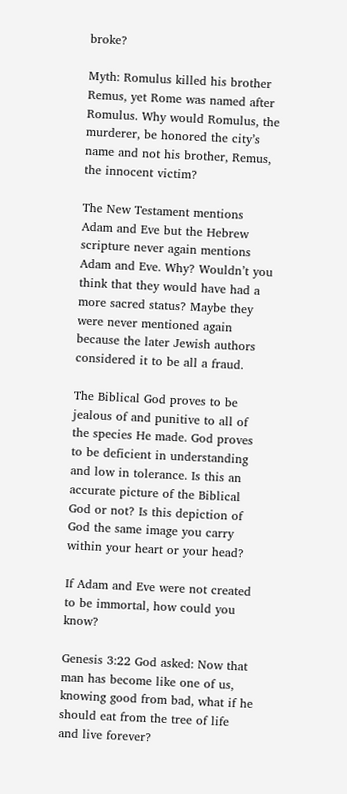broke?

Myth: Romulus killed his brother Remus, yet Rome was named after Romulus. Why would Romulus, the murderer, be honored the city’s name and not his brother, Remus, the innocent victim?

The New Testament mentions Adam and Eve but the Hebrew scripture never again mentions Adam and Eve. Why? Wouldn’t you think that they would have had a more sacred status? Maybe they were never mentioned again because the later Jewish authors considered it to be all a fraud.

The Biblical God proves to be jealous of and punitive to all of the species He made. God proves to be deficient in understanding and low in tolerance. Is this an accurate picture of the Biblical God or not? Is this depiction of God the same image you carry within your heart or your head?

If Adam and Eve were not created to be immortal, how could you know?

Genesis 3:22 God asked: Now that man has become like one of us, knowing good from bad, what if he should eat from the tree of life and live forever?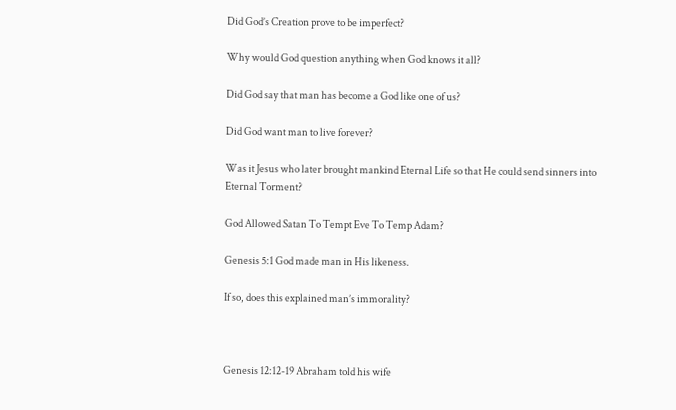Did God’s Creation prove to be imperfect?

Why would God question anything when God knows it all?

Did God say that man has become a God like one of us?

Did God want man to live forever?

Was it Jesus who later brought mankind Eternal Life so that He could send sinners into Eternal Torment?

God Allowed Satan To Tempt Eve To Temp Adam?

Genesis 5:1 God made man in His likeness.

If so, does this explained man’s immorality?



Genesis 12:12-19 Abraham told his wife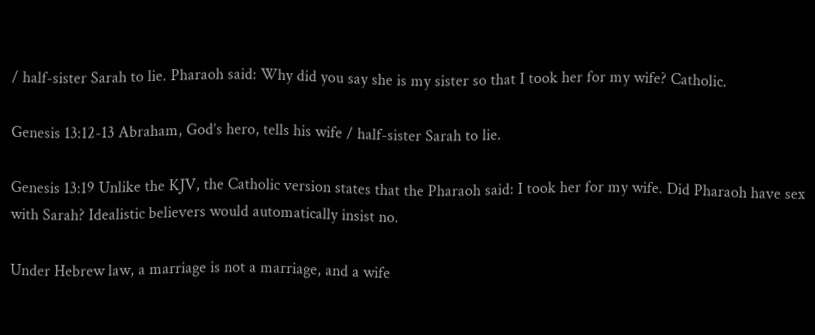/ half-sister Sarah to lie. Pharaoh said: Why did you say she is my sister so that I took her for my wife? Catholic.

Genesis 13:12-13 Abraham, God’s hero, tells his wife / half-sister Sarah to lie.

Genesis 13:19 Unlike the KJV, the Catholic version states that the Pharaoh said: I took her for my wife. Did Pharaoh have sex with Sarah? Idealistic believers would automatically insist no.

Under Hebrew law, a marriage is not a marriage, and a wife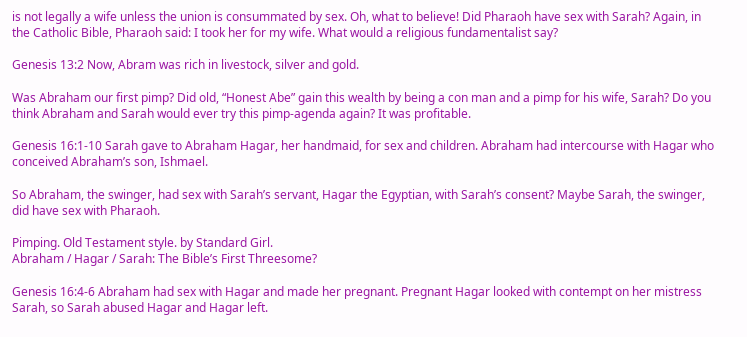is not legally a wife unless the union is consummated by sex. Oh, what to believe! Did Pharaoh have sex with Sarah? Again, in the Catholic Bible, Pharaoh said: I took her for my wife. What would a religious fundamentalist say?

Genesis 13:2 Now, Abram was rich in livestock, silver and gold.

Was Abraham our first pimp? Did old, “Honest Abe” gain this wealth by being a con man and a pimp for his wife, Sarah? Do you think Abraham and Sarah would ever try this pimp-agenda again? It was profitable.

Genesis 16:1-10 Sarah gave to Abraham Hagar, her handmaid, for sex and children. Abraham had intercourse with Hagar who conceived Abraham’s son, Ishmael.

So Abraham, the swinger, had sex with Sarah’s servant, Hagar the Egyptian, with Sarah’s consent? Maybe Sarah, the swinger, did have sex with Pharaoh.

Pimping. Old Testament style. by Standard Girl.
Abraham / Hagar / Sarah: The Bible’s First Threesome?

Genesis 16:4-6 Abraham had sex with Hagar and made her pregnant. Pregnant Hagar looked with contempt on her mistress Sarah, so Sarah abused Hagar and Hagar left.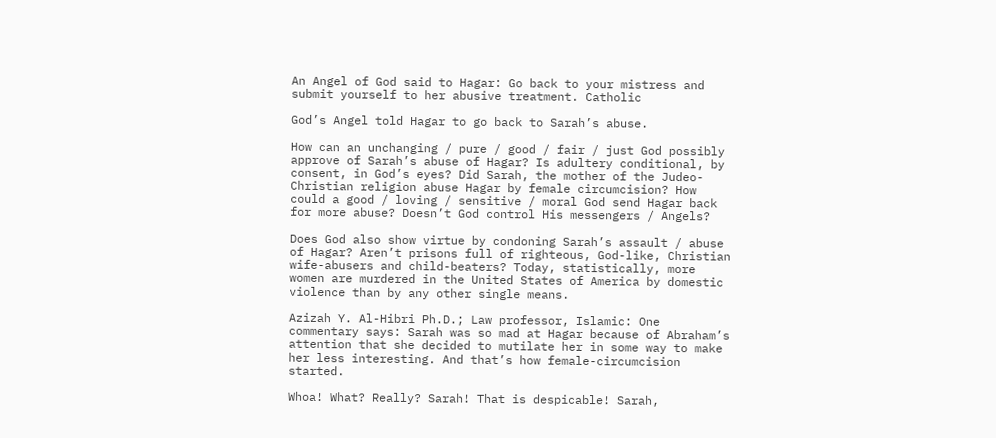An Angel of God said to Hagar: Go back to your mistress and submit yourself to her abusive treatment. Catholic

God’s Angel told Hagar to go back to Sarah’s abuse.

How can an unchanging / pure / good / fair / just God possibly approve of Sarah’s abuse of Hagar? Is adultery conditional, by consent, in God’s eyes? Did Sarah, the mother of the Judeo-Christian religion abuse Hagar by female circumcision? How could a good / loving / sensitive / moral God send Hagar back for more abuse? Doesn’t God control His messengers / Angels?

Does God also show virtue by condoning Sarah’s assault / abuse of Hagar? Aren’t prisons full of righteous, God-like, Christian wife-abusers and child-beaters? Today, statistically, more women are murdered in the United States of America by domestic violence than by any other single means.

Azizah Y. Al-Hibri Ph.D.; Law professor, Islamic: One commentary says: Sarah was so mad at Hagar because of Abraham’s attention that she decided to mutilate her in some way to make her less interesting. And that’s how female-circumcision started.

Whoa! What? Really? Sarah! That is despicable! Sarah,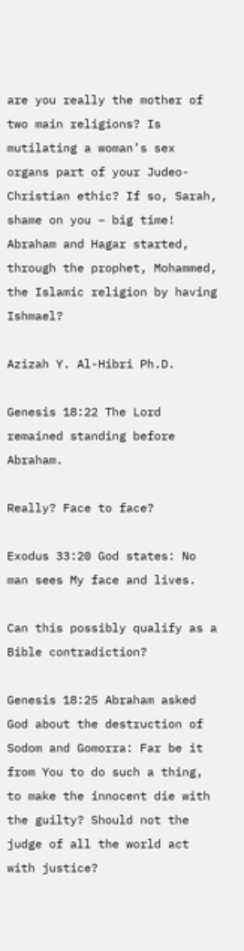are you really the mother of two main religions? Is mutilating a woman’s sex organs part of your Judeo-Christian ethic? If so, Sarah, shame on you – big time! Abraham and Hagar started, through the prophet, Mohammed, the Islamic religion by having Ishmael?

Azizah Y. Al-Hibri Ph.D.

Genesis 18:22 The Lord remained standing before Abraham.

Really? Face to face?

Exodus 33:20 God states: No man sees My face and lives.

Can this possibly qualify as a Bible contradiction?

Genesis 18:25 Abraham asked God about the destruction of Sodom and Gomorra: Far be it from You to do such a thing, to make the innocent die with the guilty? Should not the judge of all the world act with justice?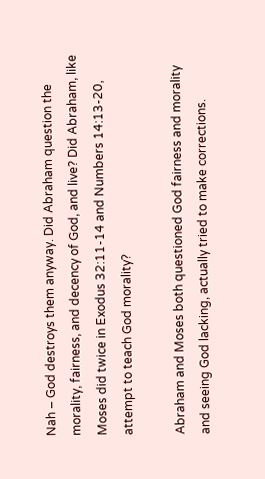Nah – God destroys them anyway. Did Abraham question the morality, fairness, and decency of God, and live? Did Abraham, like Moses did twice in Exodus 32:11-14 and Numbers 14:13-20, attempt to teach God morality?

Abraham and Moses both questioned God fairness and morality and seeing God lacking, actually tried to make corrections.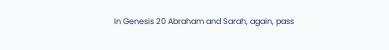In Genesis 20 Abraham and Sarah, again, pass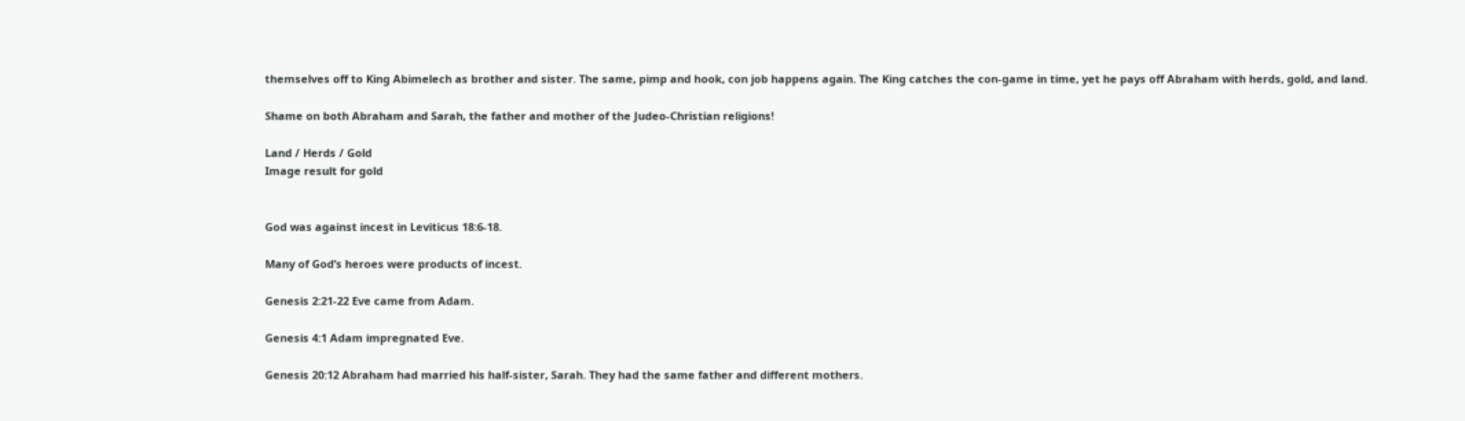themselves off to King Abimelech as brother and sister. The same, pimp and hook, con job happens again. The King catches the con-game in time, yet he pays off Abraham with herds, gold, and land.

Shame on both Abraham and Sarah, the father and mother of the Judeo-Christian religions!

Land / Herds / Gold
Image result for gold


God was against incest in Leviticus 18:6-18.

Many of God’s heroes were products of incest.

Genesis 2:21-22 Eve came from Adam.

Genesis 4:1 Adam impregnated Eve.

Genesis 20:12 Abraham had married his half-sister, Sarah. They had the same father and different mothers.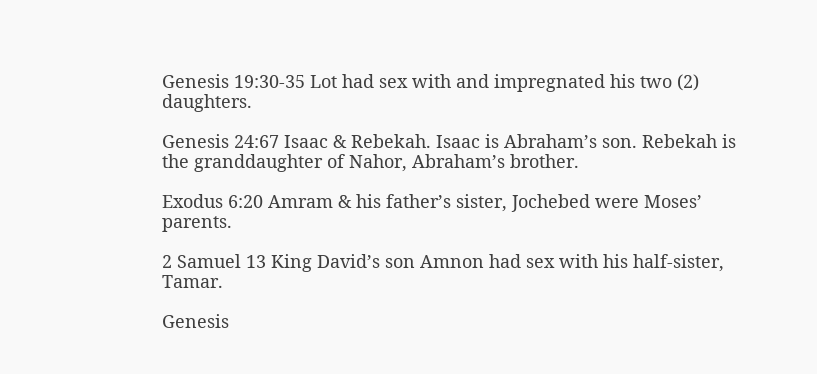Genesis 19:30-35 Lot had sex with and impregnated his two (2) daughters.

Genesis 24:67 Isaac & Rebekah. Isaac is Abraham’s son. Rebekah is the granddaughter of Nahor, Abraham’s brother.

Exodus 6:20 Amram & his father’s sister, Jochebed were Moses’ parents.

2 Samuel 13 King David’s son Amnon had sex with his half-sister, Tamar.

Genesis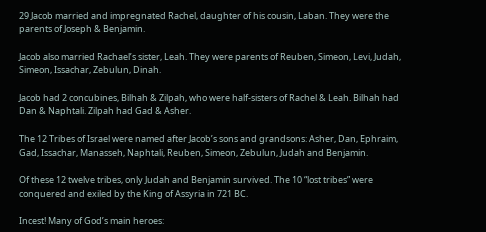29 Jacob married and impregnated Rachel, daughter of his cousin, Laban. They were the parents of Joseph & Benjamin.

Jacob also married Rachael’s sister, Leah. They were parents of Reuben, Simeon, Levi, Judah, Simeon, Issachar, Zebulun, Dinah.

Jacob had 2 concubines, Bilhah & Zilpah, who were half-sisters of Rachel & Leah. Bilhah had Dan & Naphtali. Zilpah had Gad & Asher.

The 12 Tribes of Israel were named after Jacob’s sons and grandsons: Asher, Dan, Ephraim, Gad, Issachar, Manasseh, Naphtali, Reuben, Simeon, Zebulun, Judah and Benjamin.

Of these 12 twelve tribes, only Judah and Benjamin survived. The 10 “lost tribes” were conquered and exiled by the King of Assyria in 721 BC.

Incest! Many of God’s main heroes: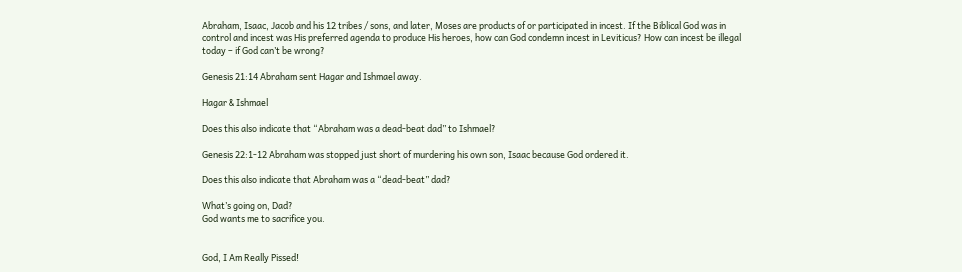Abraham, Isaac, Jacob and his 12 tribes / sons, and later, Moses are products of or participated in incest. If the Biblical God was in control and incest was His preferred agenda to produce His heroes, how can God condemn incest in Leviticus? How can incest be illegal today – if God can’t be wrong?

Genesis 21:14 Abraham sent Hagar and Ishmael away.

Hagar & Ishmael

Does this also indicate that “Abraham was a dead-beat dad” to Ishmael?

Genesis 22:1-12 Abraham was stopped just short of murdering his own son, Isaac because God ordered it.

Does this also indicate that Abraham was a “dead-beat” dad?

What’s going on, Dad?
God wants me to sacrifice you.


God, I Am Really Pissed!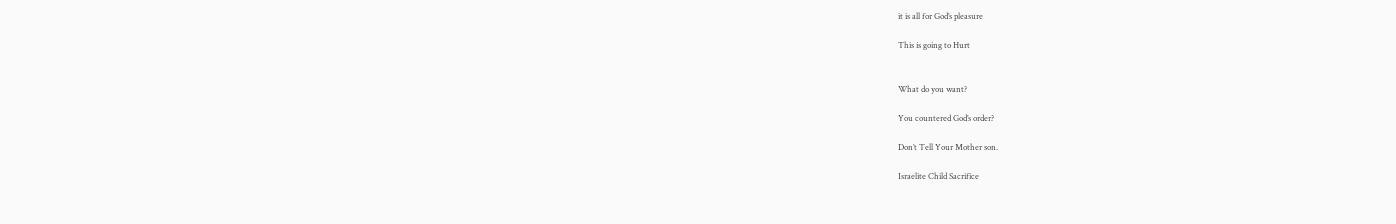it is all for God’s pleasure

This is going to Hurt


What do you want?

You countered God’s order?

Don’t Tell Your Mother son.

Israelite Child Sacrifice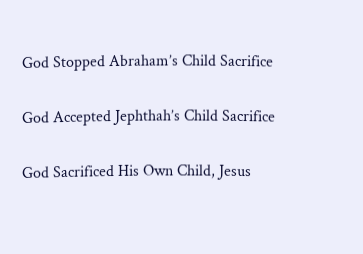God Stopped Abraham’s Child Sacrifice

God Accepted Jephthah’s Child Sacrifice

God Sacrificed His Own Child, Jesus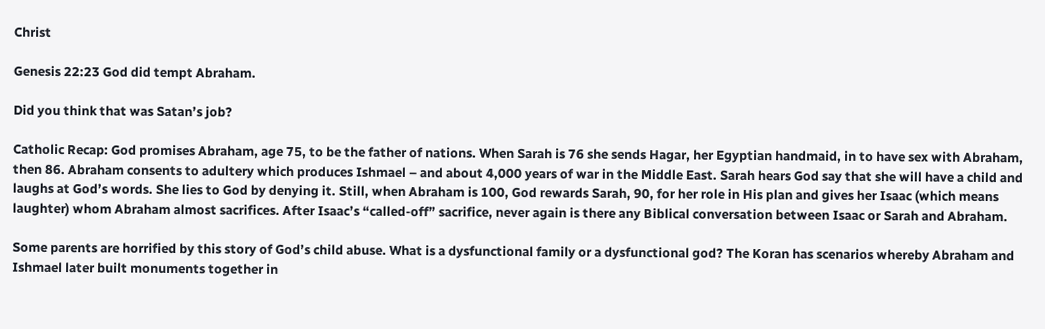Christ

Genesis 22:23 God did tempt Abraham.

Did you think that was Satan’s job?

Catholic Recap: God promises Abraham, age 75, to be the father of nations. When Sarah is 76 she sends Hagar, her Egyptian handmaid, in to have sex with Abraham, then 86. Abraham consents to adultery which produces Ishmael – and about 4,000 years of war in the Middle East. Sarah hears God say that she will have a child and laughs at God’s words. She lies to God by denying it. Still, when Abraham is 100, God rewards Sarah, 90, for her role in His plan and gives her Isaac (which means laughter) whom Abraham almost sacrifices. After Isaac’s “called-off” sacrifice, never again is there any Biblical conversation between Isaac or Sarah and Abraham.

Some parents are horrified by this story of God’s child abuse. What is a dysfunctional family or a dysfunctional god? The Koran has scenarios whereby Abraham and Ishmael later built monuments together in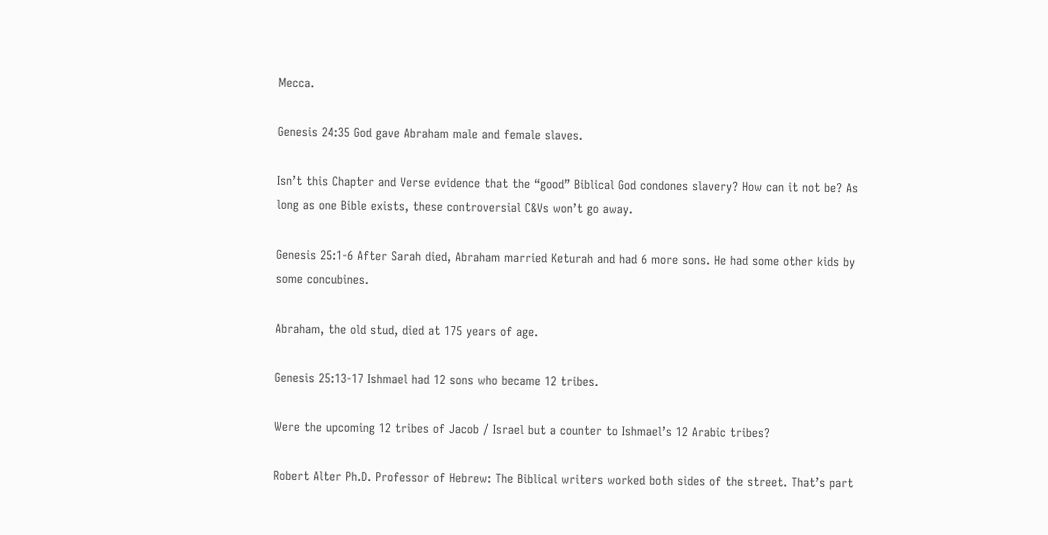Mecca.

Genesis 24:35 God gave Abraham male and female slaves.

Isn’t this Chapter and Verse evidence that the “good” Biblical God condones slavery? How can it not be? As long as one Bible exists, these controversial C&Vs won’t go away.

Genesis 25:1-6 After Sarah died, Abraham married Keturah and had 6 more sons. He had some other kids by some concubines.

Abraham, the old stud, died at 175 years of age.

Genesis 25:13-17 Ishmael had 12 sons who became 12 tribes.

Were the upcoming 12 tribes of Jacob / Israel but a counter to Ishmael’s 12 Arabic tribes?

Robert Alter Ph.D. Professor of Hebrew: The Biblical writers worked both sides of the street. That’s part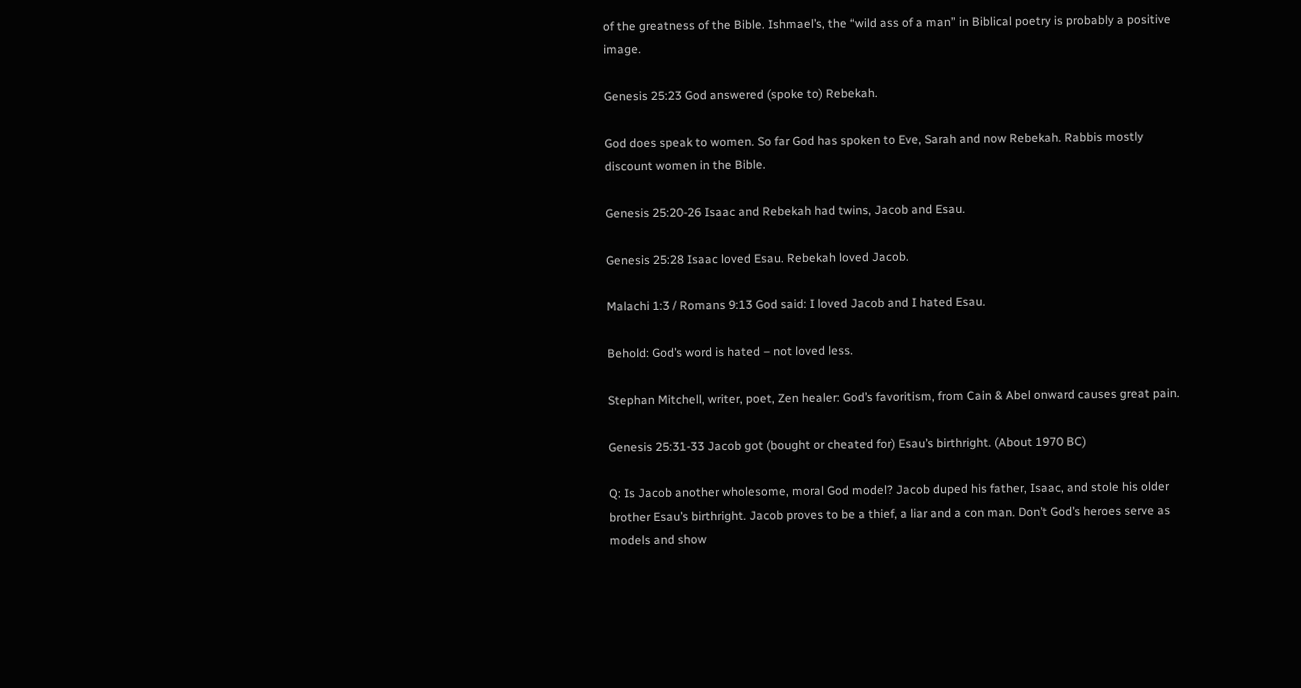of the greatness of the Bible. Ishmael’s, the “wild ass of a man” in Biblical poetry is probably a positive image.

Genesis 25:23 God answered (spoke to) Rebekah.

God does speak to women. So far God has spoken to Eve, Sarah and now Rebekah. Rabbis mostly discount women in the Bible.

Genesis 25:20-26 Isaac and Rebekah had twins, Jacob and Esau.

Genesis 25:28 Isaac loved Esau. Rebekah loved Jacob.

Malachi 1:3 / Romans 9:13 God said: I loved Jacob and I hated Esau.

Behold: God’s word is hated – not loved less.

Stephan Mitchell, writer, poet, Zen healer: God’s favoritism, from Cain & Abel onward causes great pain.

Genesis 25:31-33 Jacob got (bought or cheated for) Esau’s birthright. (About 1970 BC)

Q: Is Jacob another wholesome, moral God model? Jacob duped his father, Isaac, and stole his older brother Esau’s birthright. Jacob proves to be a thief, a liar and a con man. Don’t God’s heroes serve as models and show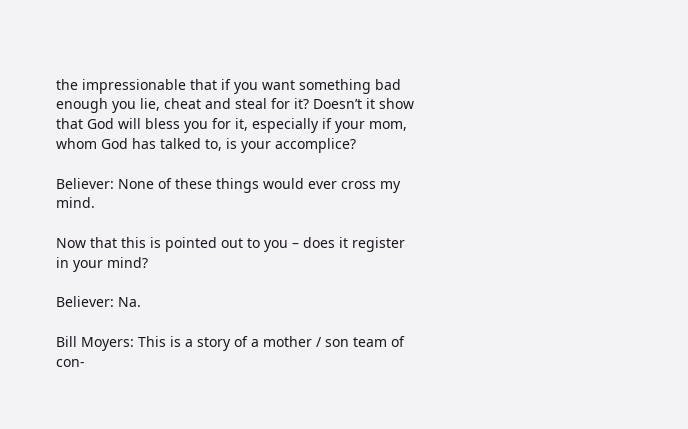the impressionable that if you want something bad enough you lie, cheat and steal for it? Doesn’t it show that God will bless you for it, especially if your mom, whom God has talked to, is your accomplice?

Believer: None of these things would ever cross my mind.

Now that this is pointed out to you – does it register in your mind?

Believer: Na.

Bill Moyers: This is a story of a mother / son team of con-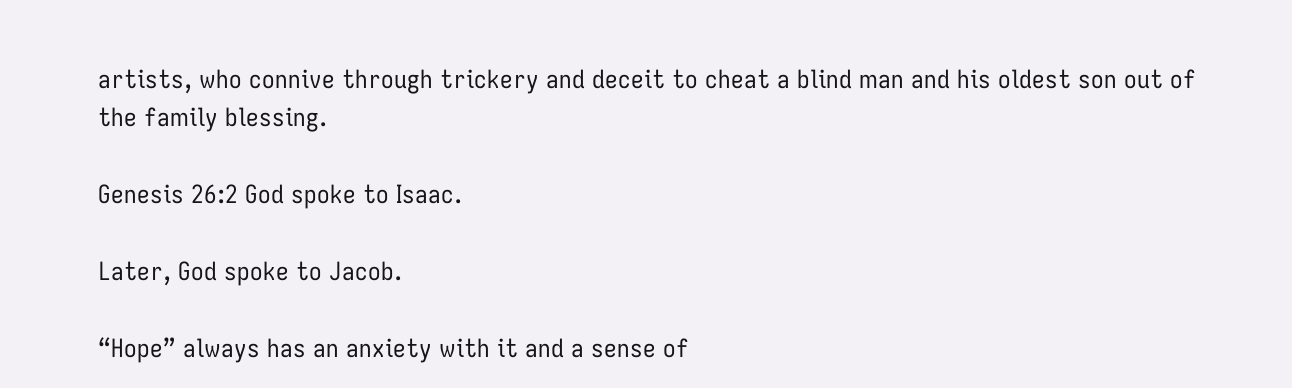artists, who connive through trickery and deceit to cheat a blind man and his oldest son out of the family blessing.

Genesis 26:2 God spoke to Isaac.

Later, God spoke to Jacob.

“Hope” always has an anxiety with it and a sense of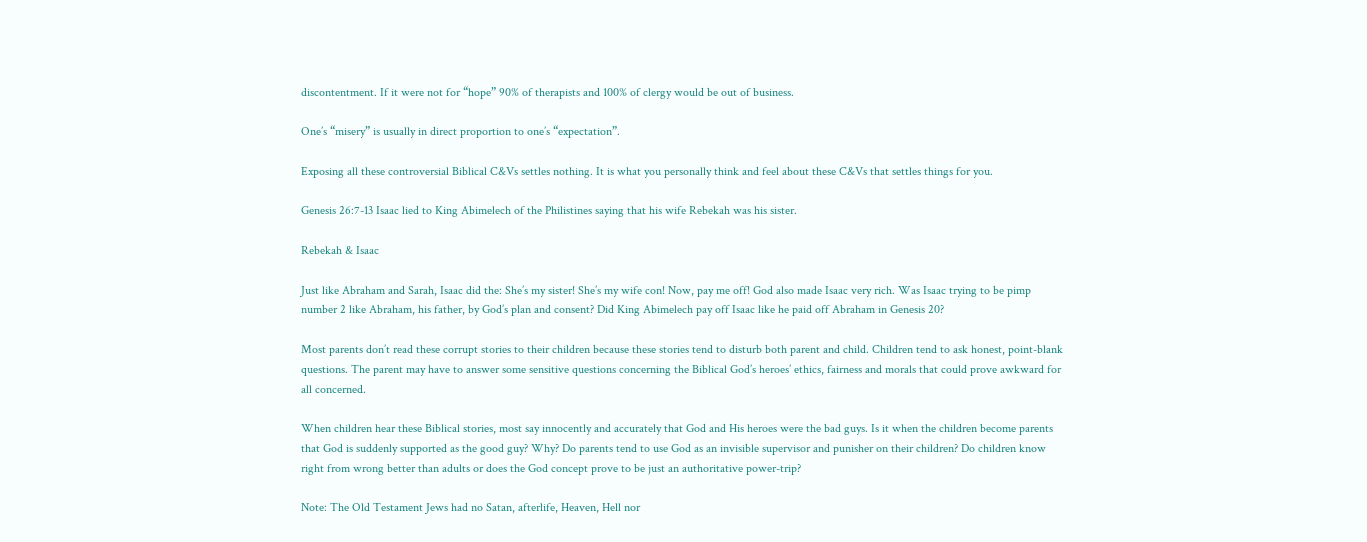discontentment. If it were not for “hope” 90% of therapists and 100% of clergy would be out of business.

One’s “misery” is usually in direct proportion to one’s “expectation”.

Exposing all these controversial Biblical C&Vs settles nothing. It is what you personally think and feel about these C&Vs that settles things for you.

Genesis 26:7-13 Isaac lied to King Abimelech of the Philistines saying that his wife Rebekah was his sister.

Rebekah & Isaac

Just like Abraham and Sarah, Isaac did the: She’s my sister! She’s my wife con! Now, pay me off! God also made Isaac very rich. Was Isaac trying to be pimp number 2 like Abraham, his father, by God’s plan and consent? Did King Abimelech pay off Isaac like he paid off Abraham in Genesis 20?

Most parents don’t read these corrupt stories to their children because these stories tend to disturb both parent and child. Children tend to ask honest, point-blank questions. The parent may have to answer some sensitive questions concerning the Biblical God’s heroes’ ethics, fairness and morals that could prove awkward for all concerned.

When children hear these Biblical stories, most say innocently and accurately that God and His heroes were the bad guys. Is it when the children become parents that God is suddenly supported as the good guy? Why? Do parents tend to use God as an invisible supervisor and punisher on their children? Do children know right from wrong better than adults or does the God concept prove to be just an authoritative power-trip?

Note: The Old Testament Jews had no Satan, afterlife, Heaven, Hell nor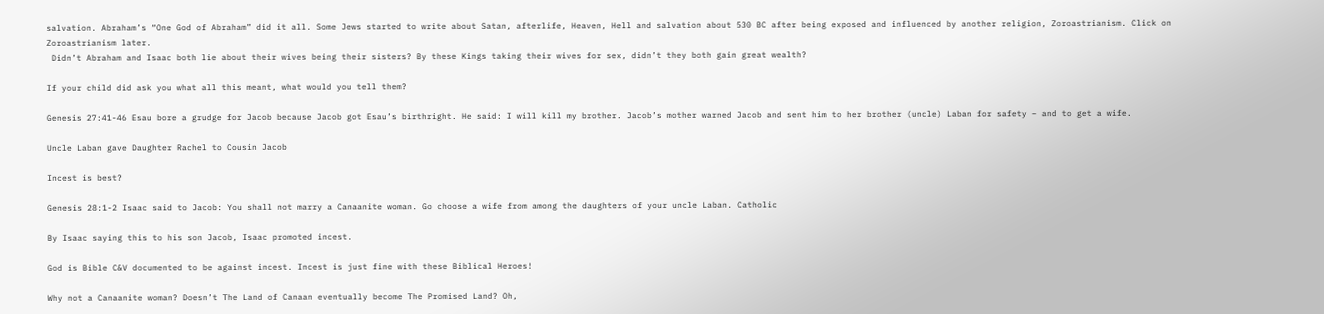salvation. Abraham’s “One God of Abraham” did it all. Some Jews started to write about Satan, afterlife, Heaven, Hell and salvation about 530 BC after being exposed and influenced by another religion, Zoroastrianism. Click on Zoroastrianism later.
 Didn’t Abraham and Isaac both lie about their wives being their sisters? By these Kings taking their wives for sex, didn’t they both gain great wealth?

If your child did ask you what all this meant, what would you tell them?

Genesis 27:41-46 Esau bore a grudge for Jacob because Jacob got Esau’s birthright. He said: I will kill my brother. Jacob’s mother warned Jacob and sent him to her brother (uncle) Laban for safety – and to get a wife.

Uncle Laban gave Daughter Rachel to Cousin Jacob

Incest is best?

Genesis 28:1-2 Isaac said to Jacob: You shall not marry a Canaanite woman. Go choose a wife from among the daughters of your uncle Laban. Catholic

By Isaac saying this to his son Jacob, Isaac promoted incest.

God is Bible C&V documented to be against incest. Incest is just fine with these Biblical Heroes!

Why not a Canaanite woman? Doesn’t The Land of Canaan eventually become The Promised Land? Oh,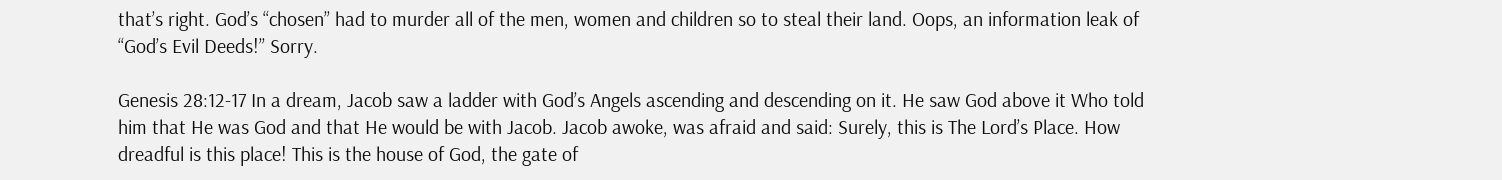that’s right. God’s “chosen” had to murder all of the men, women and children so to steal their land. Oops, an information leak of “God’s Evil Deeds!” Sorry.

Genesis 28:12-17 In a dream, Jacob saw a ladder with God’s Angels ascending and descending on it. He saw God above it Who told him that He was God and that He would be with Jacob. Jacob awoke, was afraid and said: Surely, this is The Lord’s Place. How dreadful is this place! This is the house of God, the gate of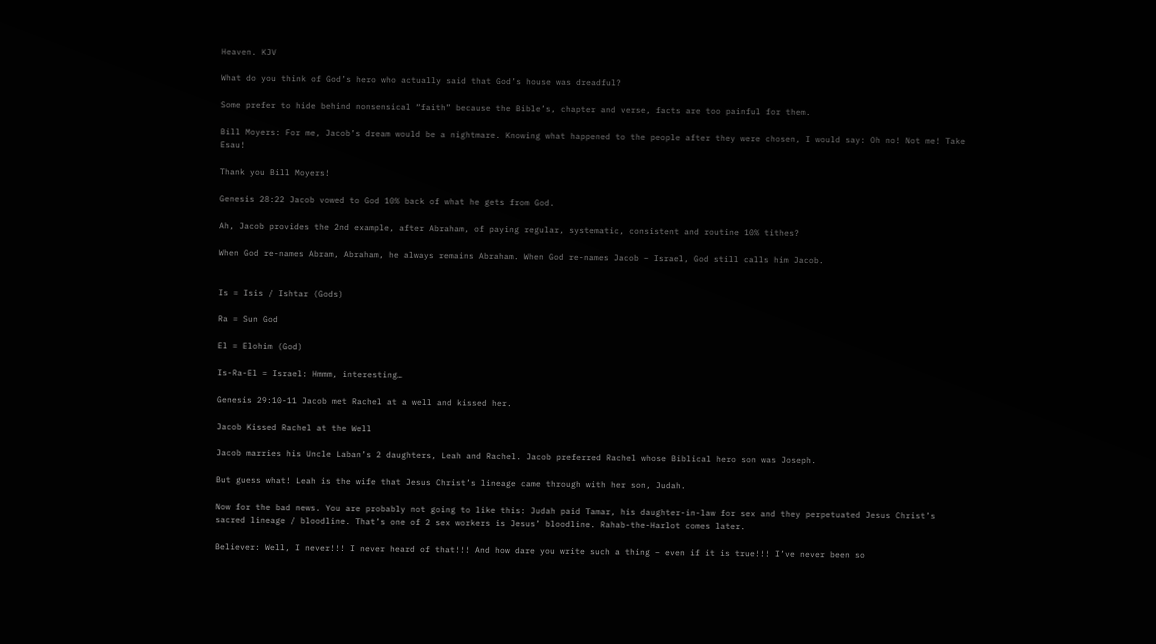Heaven. KJV

What do you think of God’s hero who actually said that God’s house was dreadful?

Some prefer to hide behind nonsensical “faith” because the Bible’s, chapter and verse, facts are too painful for them.

Bill Moyers: For me, Jacob’s dream would be a nightmare. Knowing what happened to the people after they were chosen, I would say: Oh no! Not me! Take Esau!

Thank you Bill Moyers!

Genesis 28:22 Jacob vowed to God 10% back of what he gets from God.

Ah, Jacob provides the 2nd example, after Abraham, of paying regular, systematic, consistent and routine 10% tithes?

When God re-names Abram, Abraham, he always remains Abraham. When God re-names Jacob – Israel, God still calls him Jacob.


Is = Isis / Ishtar (Gods)

Ra = Sun God

El = Elohim (God)

Is-Ra-El = Israel: Hmmm, interesting…

Genesis 29:10-11 Jacob met Rachel at a well and kissed her.

Jacob Kissed Rachel at the Well

Jacob marries his Uncle Laban’s 2 daughters, Leah and Rachel. Jacob preferred Rachel whose Biblical hero son was Joseph.

But guess what! Leah is the wife that Jesus Christ’s lineage came through with her son, Judah.

Now for the bad news. You are probably not going to like this: Judah paid Tamar, his daughter-in-law for sex and they perpetuated Jesus Christ’s sacred lineage / bloodline. That’s one of 2 sex workers is Jesus’ bloodline. Rahab-the-Harlot comes later.

Believer: Well, I never!!! I never heard of that!!! And how dare you write such a thing – even if it is true!!! I’ve never been so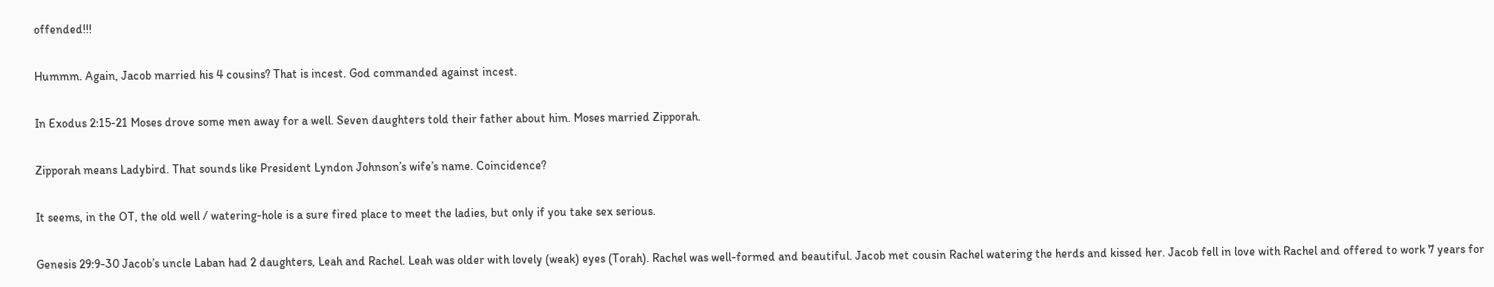offended!!!

Hummm. Again, Jacob married his 4 cousins? That is incest. God commanded against incest.

In Exodus 2:15-21 Moses drove some men away for a well. Seven daughters told their father about him. Moses married Zipporah.

Zipporah means Ladybird. That sounds like President Lyndon Johnson’s wife’s name. Coincidence?

It seems, in the OT, the old well / watering-hole is a sure fired place to meet the ladies, but only if you take sex serious.

Genesis 29:9-30 Jacob’s uncle Laban had 2 daughters, Leah and Rachel. Leah was older with lovely (weak) eyes (Torah). Rachel was well-formed and beautiful. Jacob met cousin Rachel watering the herds and kissed her. Jacob fell in love with Rachel and offered to work 7 years for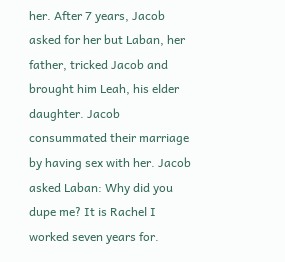her. After 7 years, Jacob asked for her but Laban, her father, tricked Jacob and brought him Leah, his elder daughter. Jacob consummated their marriage by having sex with her. Jacob asked Laban: Why did you dupe me? It is Rachel I worked seven years for.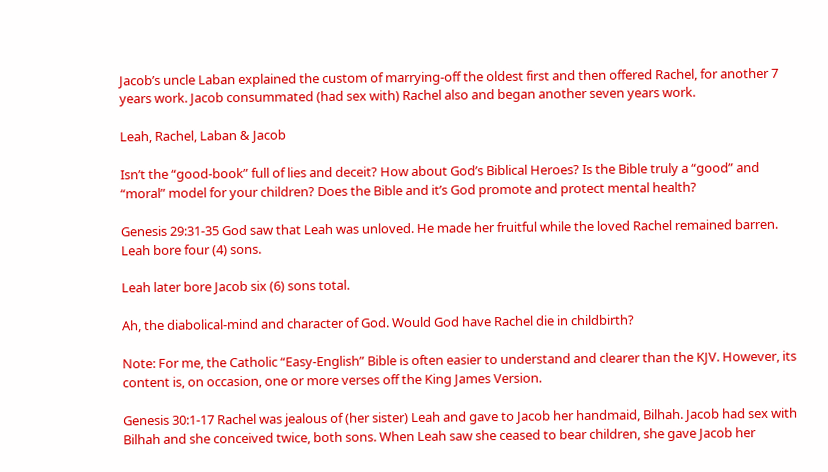Jacob’s uncle Laban explained the custom of marrying-off the oldest first and then offered Rachel, for another 7 years work. Jacob consummated (had sex with) Rachel also and began another seven years work.

Leah, Rachel, Laban & Jacob

Isn’t the “good-book” full of lies and deceit? How about God’s Biblical Heroes? Is the Bible truly a “good” and “moral” model for your children? Does the Bible and it’s God promote and protect mental health?

Genesis 29:31-35 God saw that Leah was unloved. He made her fruitful while the loved Rachel remained barren. Leah bore four (4) sons.

Leah later bore Jacob six (6) sons total.

Ah, the diabolical-mind and character of God. Would God have Rachel die in childbirth?

Note: For me, the Catholic “Easy-English” Bible is often easier to understand and clearer than the KJV. However, its content is, on occasion, one or more verses off the King James Version.

Genesis 30:1-17 Rachel was jealous of (her sister) Leah and gave to Jacob her handmaid, Bilhah. Jacob had sex with Bilhah and she conceived twice, both sons. When Leah saw she ceased to bear children, she gave Jacob her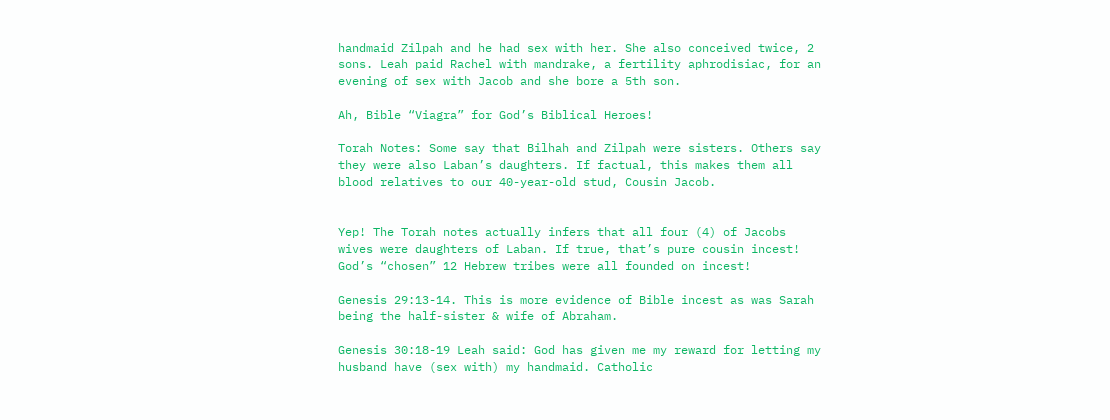handmaid Zilpah and he had sex with her. She also conceived twice, 2 sons. Leah paid Rachel with mandrake, a fertility aphrodisiac, for an evening of sex with Jacob and she bore a 5th son.

Ah, Bible “Viagra” for God’s Biblical Heroes!

Torah Notes: Some say that Bilhah and Zilpah were sisters. Others say they were also Laban’s daughters. If factual, this makes them all blood relatives to our 40-year-old stud, Cousin Jacob.


Yep! The Torah notes actually infers that all four (4) of Jacobs wives were daughters of Laban. If true, that’s pure cousin incest! God’s “chosen” 12 Hebrew tribes were all founded on incest!

Genesis 29:13-14. This is more evidence of Bible incest as was Sarah being the half-sister & wife of Abraham.

Genesis 30:18-19 Leah said: God has given me my reward for letting my husband have (sex with) my handmaid. Catholic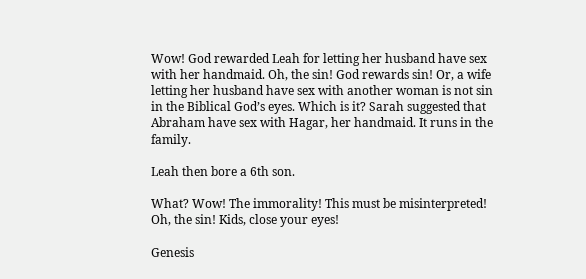Wow! God rewarded Leah for letting her husband have sex with her handmaid. Oh, the sin! God rewards sin! Or, a wife letting her husband have sex with another woman is not sin in the Biblical God’s eyes. Which is it? Sarah suggested that Abraham have sex with Hagar, her handmaid. It runs in the family.

Leah then bore a 6th son.

What? Wow! The immorality! This must be misinterpreted! Oh, the sin! Kids, close your eyes!

Genesis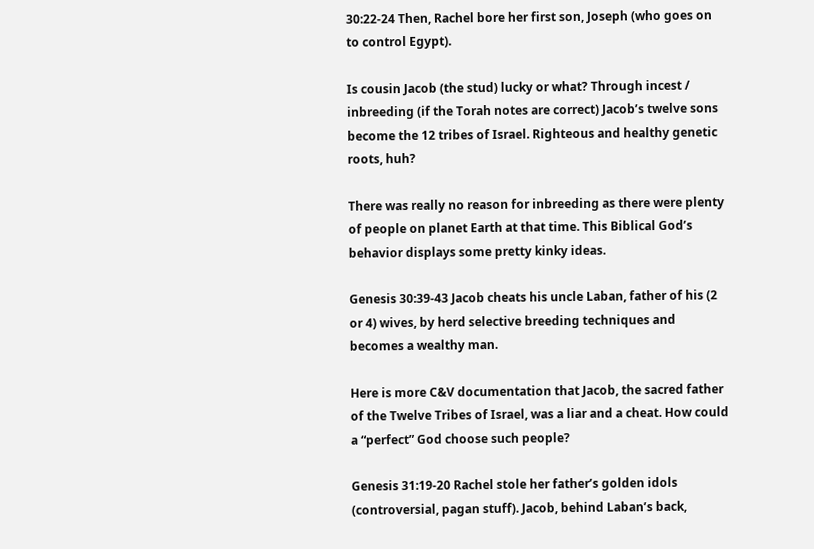30:22-24 Then, Rachel bore her first son, Joseph (who goes on to control Egypt).

Is cousin Jacob (the stud) lucky or what? Through incest / inbreeding (if the Torah notes are correct) Jacob’s twelve sons become the 12 tribes of Israel. Righteous and healthy genetic roots, huh?

There was really no reason for inbreeding as there were plenty of people on planet Earth at that time. This Biblical God’s behavior displays some pretty kinky ideas.

Genesis 30:39-43 Jacob cheats his uncle Laban, father of his (2 or 4) wives, by herd selective breeding techniques and becomes a wealthy man.

Here is more C&V documentation that Jacob, the sacred father of the Twelve Tribes of Israel, was a liar and a cheat. How could a “perfect” God choose such people?

Genesis 31:19-20 Rachel stole her father’s golden idols (controversial, pagan stuff). Jacob, behind Laban’s back,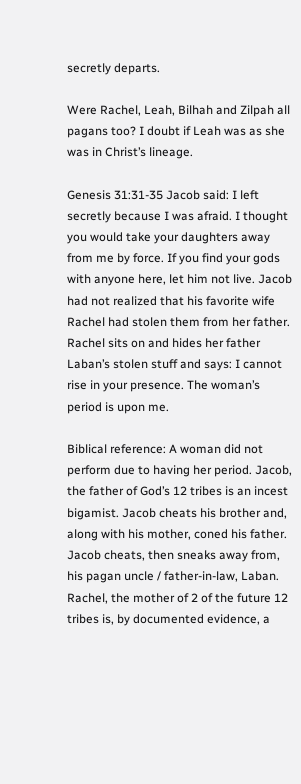secretly departs.

Were Rachel, Leah, Bilhah and Zilpah all pagans too? I doubt if Leah was as she was in Christ’s lineage.

Genesis 31:31-35 Jacob said: I left secretly because I was afraid. I thought you would take your daughters away from me by force. If you find your gods with anyone here, let him not live. Jacob had not realized that his favorite wife Rachel had stolen them from her father. Rachel sits on and hides her father Laban’s stolen stuff and says: I cannot rise in your presence. The woman’s period is upon me.

Biblical reference: A woman did not perform due to having her period. Jacob, the father of God’s 12 tribes is an incest bigamist. Jacob cheats his brother and, along with his mother, coned his father. Jacob cheats, then sneaks away from, his pagan uncle / father-in-law, Laban. Rachel, the mother of 2 of the future 12 tribes is, by documented evidence, a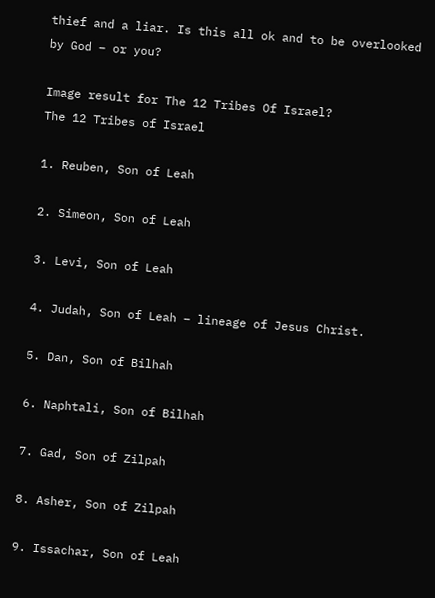thief and a liar. Is this all ok and to be overlooked by God – or you?

Image result for The 12 Tribes Of Israel?
The 12 Tribes of Israel

1. Reuben, Son of Leah

2. Simeon, Son of Leah

3. Levi, Son of Leah

4. Judah, Son of Leah – lineage of Jesus Christ.

5. Dan, Son of Bilhah

6. Naphtali, Son of Bilhah

7. Gad, Son of Zilpah

8. Asher, Son of Zilpah

9. Issachar, Son of Leah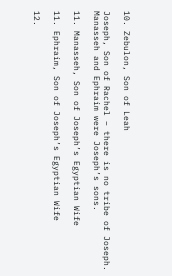10. Zebulon, Son of Leah

Joseph, Son of Rachel – there is no tribe of Joseph. Manasseh and Ephraim were Joseph’s sons.

11. Manasseh, Son of Joseph’s Egyptian Wife

11. Ephraim, Son of Joseph’s Egyptian Wife

12.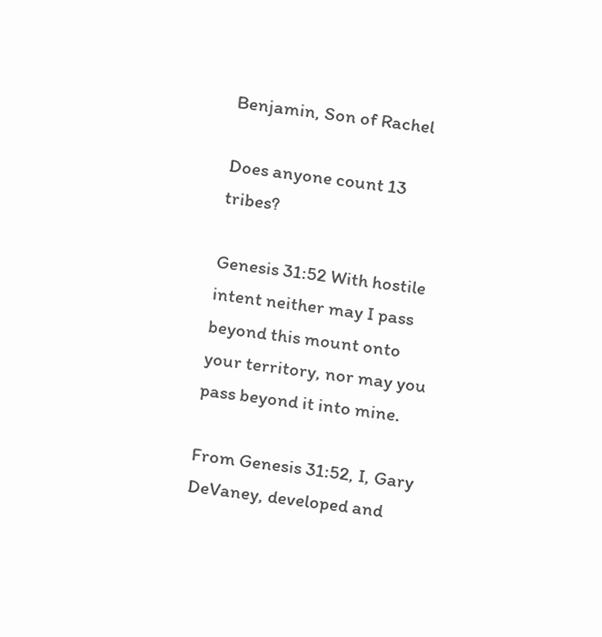Benjamin, Son of Rachel

Does anyone count 13 tribes?

Genesis 31:52 With hostile intent neither may I pass beyond this mount onto your territory, nor may you pass beyond it into mine.

From Genesis 31:52, I, Gary DeVaney, developed and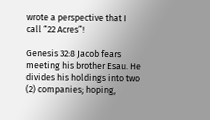wrote a perspective that I call “22 Acres”!

Genesis 32:8 Jacob fears meeting his brother Esau. He divides his holdings into two (2) companies; hoping,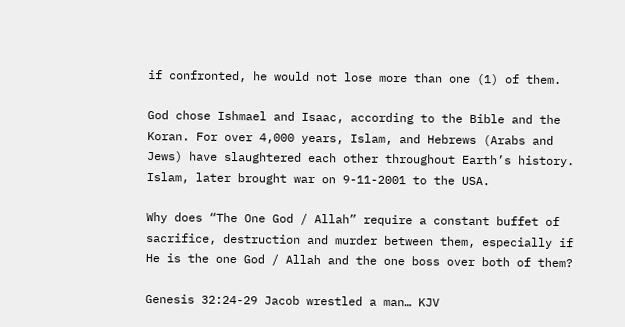if confronted, he would not lose more than one (1) of them.

God chose Ishmael and Isaac, according to the Bible and the Koran. For over 4,000 years, Islam, and Hebrews (Arabs and Jews) have slaughtered each other throughout Earth’s history. Islam, later brought war on 9-11-2001 to the USA.

Why does “The One God / Allah” require a constant buffet of sacrifice, destruction and murder between them, especially if He is the one God / Allah and the one boss over both of them?

Genesis 32:24-29 Jacob wrestled a man… KJV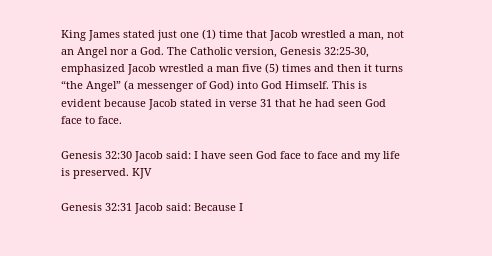King James stated just one (1) time that Jacob wrestled a man, not an Angel nor a God. The Catholic version, Genesis 32:25-30, emphasized Jacob wrestled a man five (5) times and then it turns “the Angel” (a messenger of God) into God Himself. This is evident because Jacob stated in verse 31 that he had seen God face to face.

Genesis 32:30 Jacob said: I have seen God face to face and my life is preserved. KJV

Genesis 32:31 Jacob said: Because I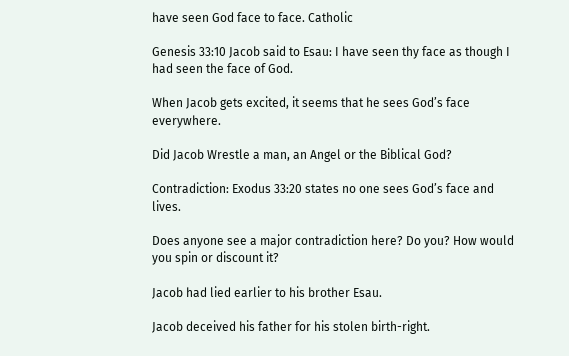have seen God face to face. Catholic

Genesis 33:10 Jacob said to Esau: I have seen thy face as though I had seen the face of God.

When Jacob gets excited, it seems that he sees God’s face everywhere.

Did Jacob Wrestle a man, an Angel or the Biblical God?

Contradiction: Exodus 33:20 states no one sees God’s face and lives.

Does anyone see a major contradiction here? Do you? How would you spin or discount it?

Jacob had lied earlier to his brother Esau.

Jacob deceived his father for his stolen birth-right.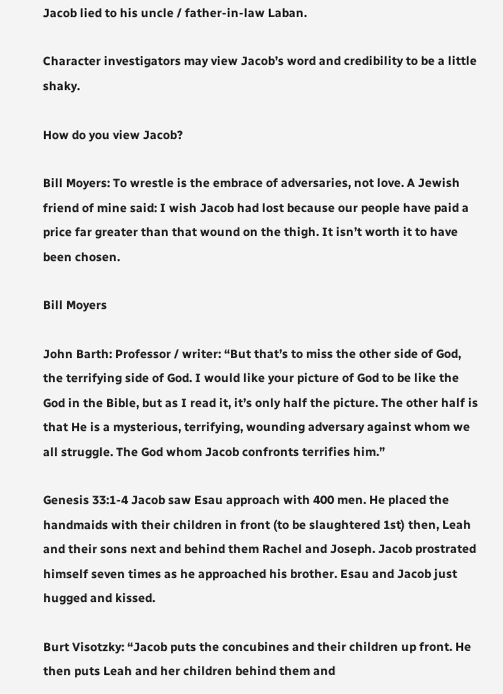Jacob lied to his uncle / father-in-law Laban.

Character investigators may view Jacob’s word and credibility to be a little shaky.

How do you view Jacob?

Bill Moyers: To wrestle is the embrace of adversaries, not love. A Jewish friend of mine said: I wish Jacob had lost because our people have paid a price far greater than that wound on the thigh. It isn’t worth it to have been chosen.

Bill Moyers

John Barth: Professor / writer: “But that’s to miss the other side of God, the terrifying side of God. I would like your picture of God to be like the God in the Bible, but as I read it, it’s only half the picture. The other half is that He is a mysterious, terrifying, wounding adversary against whom we all struggle. The God whom Jacob confronts terrifies him.”

Genesis 33:1-4 Jacob saw Esau approach with 400 men. He placed the handmaids with their children in front (to be slaughtered 1st) then, Leah and their sons next and behind them Rachel and Joseph. Jacob prostrated himself seven times as he approached his brother. Esau and Jacob just hugged and kissed.

Burt Visotzky: “Jacob puts the concubines and their children up front. He then puts Leah and her children behind them and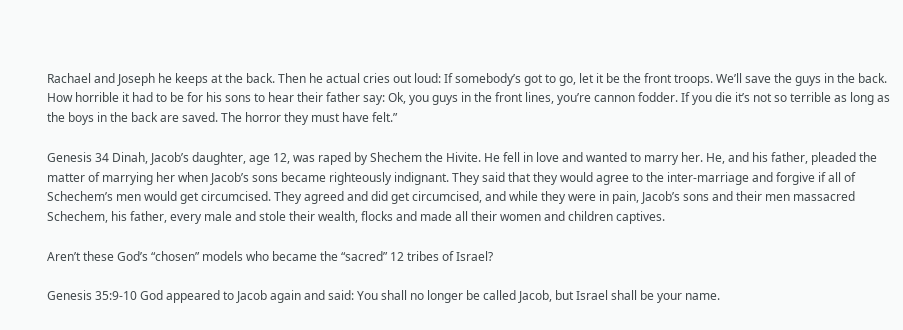Rachael and Joseph he keeps at the back. Then he actual cries out loud: If somebody’s got to go, let it be the front troops. We’ll save the guys in the back. How horrible it had to be for his sons to hear their father say: Ok, you guys in the front lines, you’re cannon fodder. If you die it’s not so terrible as long as the boys in the back are saved. The horror they must have felt.”

Genesis 34 Dinah, Jacob’s daughter, age 12, was raped by Shechem the Hivite. He fell in love and wanted to marry her. He, and his father, pleaded the matter of marrying her when Jacob’s sons became righteously indignant. They said that they would agree to the inter-marriage and forgive if all of Schechem’s men would get circumcised. They agreed and did get circumcised, and while they were in pain, Jacob’s sons and their men massacred Schechem, his father, every male and stole their wealth, flocks and made all their women and children captives.

Aren’t these God’s “chosen” models who became the “sacred” 12 tribes of Israel?

Genesis 35:9-10 God appeared to Jacob again and said: You shall no longer be called Jacob, but Israel shall be your name.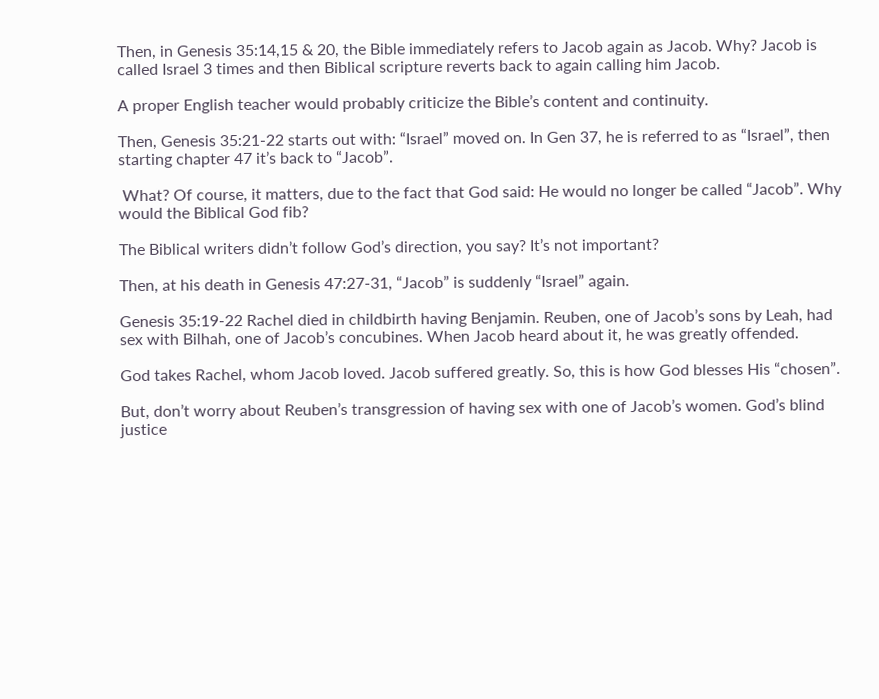Then, in Genesis 35:14,15 & 20, the Bible immediately refers to Jacob again as Jacob. Why? Jacob is called Israel 3 times and then Biblical scripture reverts back to again calling him Jacob.

A proper English teacher would probably criticize the Bible’s content and continuity.

Then, Genesis 35:21-22 starts out with: “Israel” moved on. In Gen 37, he is referred to as “Israel”, then starting chapter 47 it’s back to “Jacob”.

 What? Of course, it matters, due to the fact that God said: He would no longer be called “Jacob”. Why would the Biblical God fib?

The Biblical writers didn’t follow God’s direction, you say? It’s not important?

Then, at his death in Genesis 47:27-31, “Jacob” is suddenly “Israel” again.

Genesis 35:19-22 Rachel died in childbirth having Benjamin. Reuben, one of Jacob’s sons by Leah, had sex with Bilhah, one of Jacob’s concubines. When Jacob heard about it, he was greatly offended.

God takes Rachel, whom Jacob loved. Jacob suffered greatly. So, this is how God blesses His “chosen”.

But, don’t worry about Reuben’s transgression of having sex with one of Jacob’s women. God’s blind justice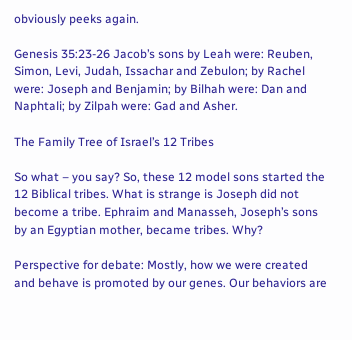obviously peeks again.

Genesis 35:23-26 Jacob’s sons by Leah were: Reuben, Simon, Levi, Judah, Issachar and Zebulon; by Rachel were: Joseph and Benjamin; by Bilhah were: Dan and Naphtali; by Zilpah were: Gad and Asher.

The Family Tree of Israel’s 12 Tribes

So what – you say? So, these 12 model sons started the 12 Biblical tribes. What is strange is Joseph did not become a tribe. Ephraim and Manasseh, Joseph’s sons by an Egyptian mother, became tribes. Why?

Perspective for debate: Mostly, how we were created and behave is promoted by our genes. Our behaviors are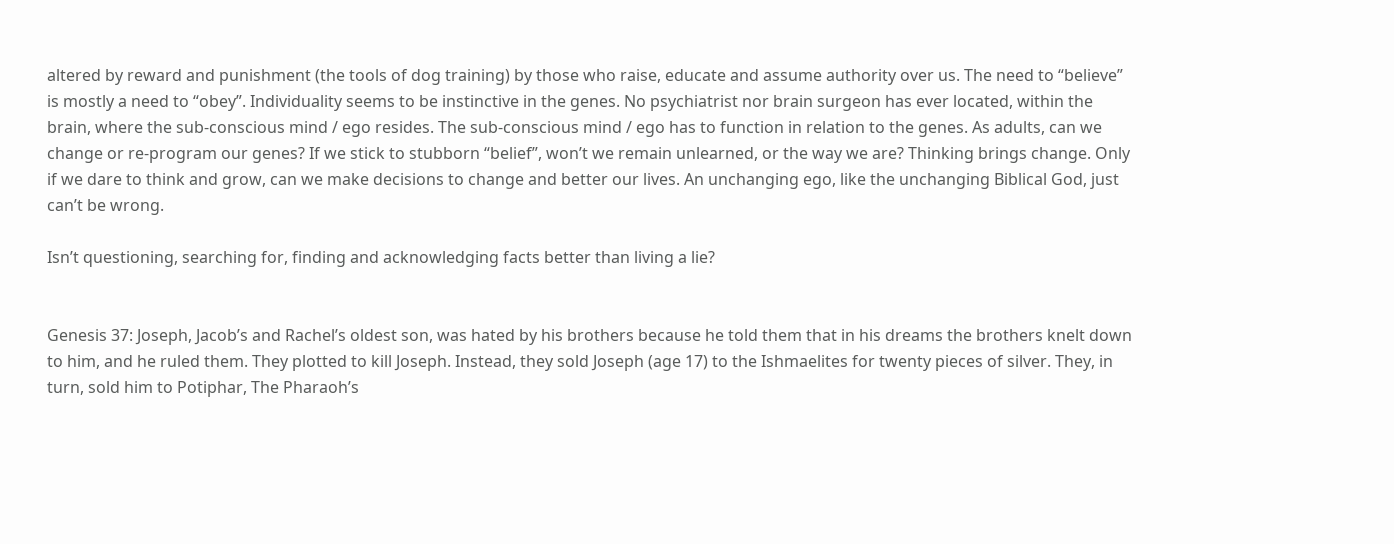altered by reward and punishment (the tools of dog training) by those who raise, educate and assume authority over us. The need to “believe” is mostly a need to “obey”. Individuality seems to be instinctive in the genes. No psychiatrist nor brain surgeon has ever located, within the brain, where the sub-conscious mind / ego resides. The sub-conscious mind / ego has to function in relation to the genes. As adults, can we change or re-program our genes? If we stick to stubborn “belief”, won’t we remain unlearned, or the way we are? Thinking brings change. Only if we dare to think and grow, can we make decisions to change and better our lives. An unchanging ego, like the unchanging Biblical God, just can’t be wrong.

Isn’t questioning, searching for, finding and acknowledging facts better than living a lie?


Genesis 37: Joseph, Jacob’s and Rachel’s oldest son, was hated by his brothers because he told them that in his dreams the brothers knelt down to him, and he ruled them. They plotted to kill Joseph. Instead, they sold Joseph (age 17) to the Ishmaelites for twenty pieces of silver. They, in turn, sold him to Potiphar, The Pharaoh’s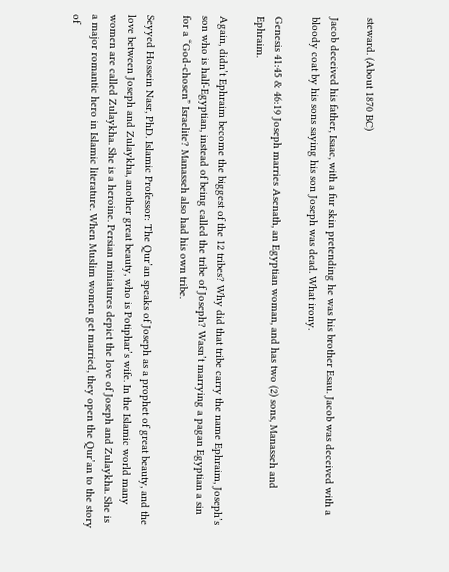steward. (About 1870 BC)

Jacob deceived his father, Isaac, with a fur skin pretending he was his brother Esau. Jacob was deceived with a bloody coat by his sons saying his son Joseph was dead. What irony.

Genesis 41:45 & 46:19 Joseph marries Asenath, an Egyptian woman, and has two (2) sons, Manasseh and Ephraim.

Again, didn’t Ephraim become the biggest of the 12 tribes? Why did that tribe carry the name Ephraim, Joseph’s son who is half-Egyptian, instead of being called the tribe of Joseph? Wasn’t marrying a pagan Egyptian a sin for a “God-chosen” Israelite? Manasseh also had his own tribe.

Seyyed Hossein Nasr, PhD. Islamic Professor: The Qur’an speaks of Joseph as a prophet of great beauty, and the love between Joseph and Zulaykha, another great beauty, who is Potiphar’s wife. In the Islamic world many women are called Zulaykha. She is a heroine. Persian miniatures depict the love of Joseph and Zulaykha. She is a major romantic hero in Islamic literature. When Muslim women get married, they open the Qur’an to the story of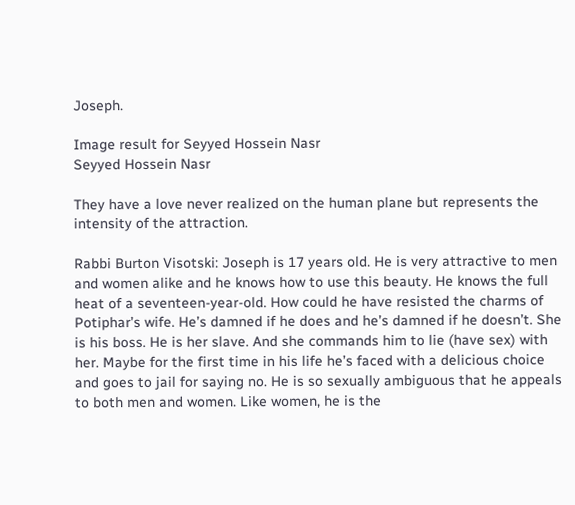Joseph.

Image result for Seyyed Hossein Nasr
Seyyed Hossein Nasr

They have a love never realized on the human plane but represents the intensity of the attraction.

Rabbi Burton Visotski: Joseph is 17 years old. He is very attractive to men and women alike and he knows how to use this beauty. He knows the full heat of a seventeen-year-old. How could he have resisted the charms of Potiphar’s wife. He’s damned if he does and he’s damned if he doesn’t. She is his boss. He is her slave. And she commands him to lie (have sex) with her. Maybe for the first time in his life he’s faced with a delicious choice and goes to jail for saying no. He is so sexually ambiguous that he appeals to both men and women. Like women, he is the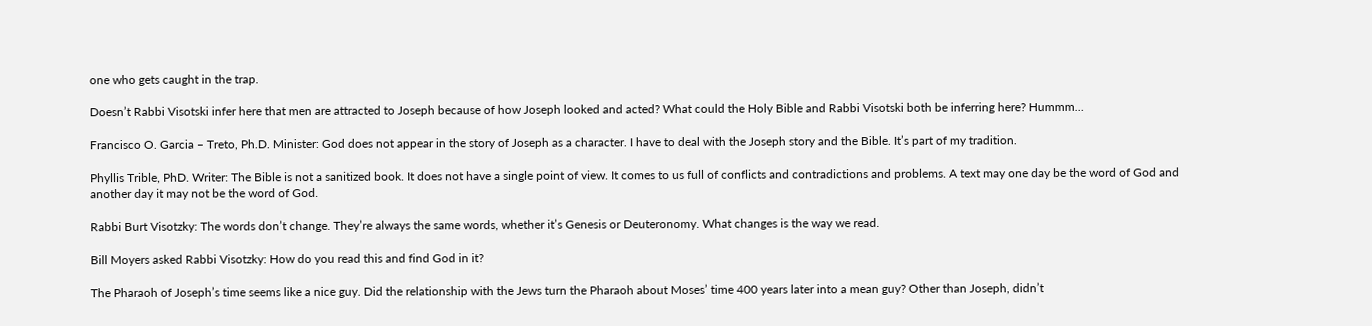one who gets caught in the trap.

Doesn’t Rabbi Visotski infer here that men are attracted to Joseph because of how Joseph looked and acted? What could the Holy Bible and Rabbi Visotski both be inferring here? Hummm…

Francisco O. Garcia – Treto, Ph.D. Minister: God does not appear in the story of Joseph as a character. I have to deal with the Joseph story and the Bible. It’s part of my tradition.

Phyllis Trible, PhD. Writer: The Bible is not a sanitized book. It does not have a single point of view. It comes to us full of conflicts and contradictions and problems. A text may one day be the word of God and another day it may not be the word of God.

Rabbi Burt Visotzky: The words don’t change. They’re always the same words, whether it’s Genesis or Deuteronomy. What changes is the way we read.

Bill Moyers asked Rabbi Visotzky: How do you read this and find God in it?

The Pharaoh of Joseph’s time seems like a nice guy. Did the relationship with the Jews turn the Pharaoh about Moses’ time 400 years later into a mean guy? Other than Joseph, didn’t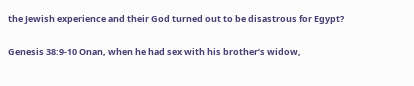the Jewish experience and their God turned out to be disastrous for Egypt?

Genesis 38:9-10 Onan, when he had sex with his brother’s widow,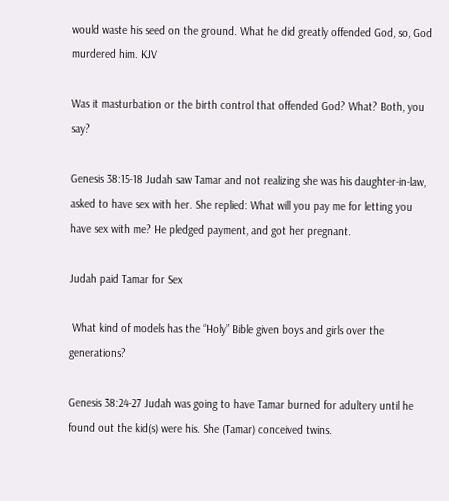would waste his seed on the ground. What he did greatly offended God, so, God murdered him. KJV

Was it masturbation or the birth control that offended God? What? Both, you say?

Genesis 38:15-18 Judah saw Tamar and not realizing she was his daughter-in-law, asked to have sex with her. She replied: What will you pay me for letting you have sex with me? He pledged payment, and got her pregnant.

Judah paid Tamar for Sex

 What kind of models has the “Holy” Bible given boys and girls over the generations?

Genesis 38:24-27 Judah was going to have Tamar burned for adultery until he found out the kid(s) were his. She (Tamar) conceived twins.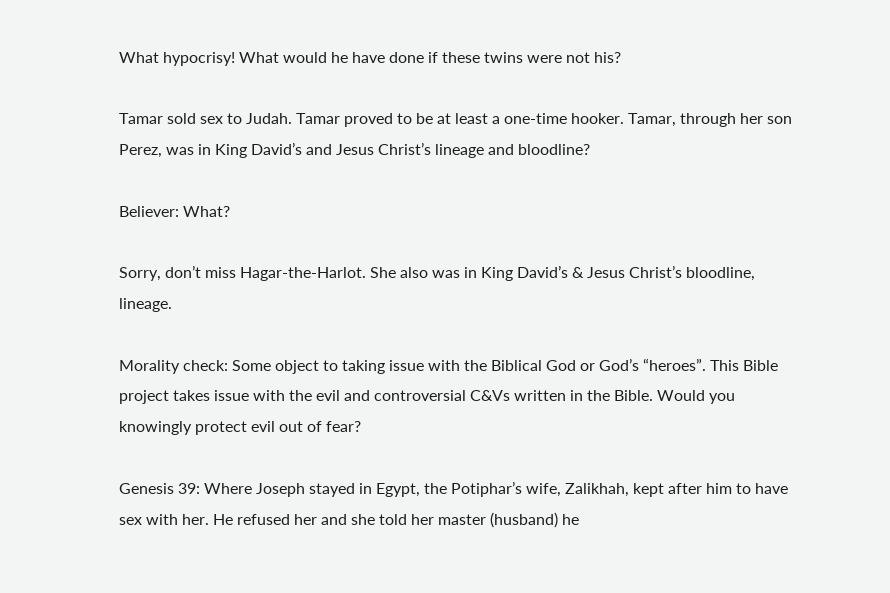What hypocrisy! What would he have done if these twins were not his?

Tamar sold sex to Judah. Tamar proved to be at least a one-time hooker. Tamar, through her son Perez, was in King David’s and Jesus Christ’s lineage and bloodline?

Believer: What?

Sorry, don’t miss Hagar-the-Harlot. She also was in King David’s & Jesus Christ’s bloodline, lineage.

Morality check: Some object to taking issue with the Biblical God or God’s “heroes”. This Bible project takes issue with the evil and controversial C&Vs written in the Bible. Would you knowingly protect evil out of fear?

Genesis 39: Where Joseph stayed in Egypt, the Potiphar’s wife, Zalikhah, kept after him to have sex with her. He refused her and she told her master (husband) he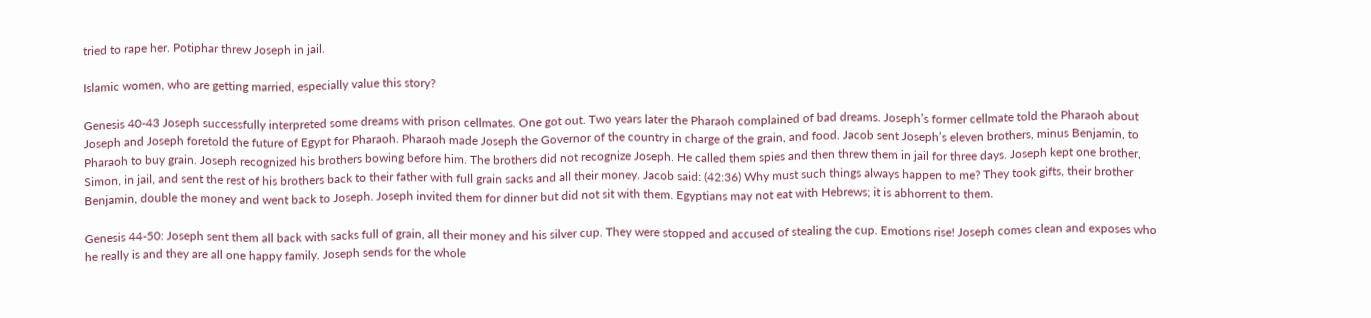tried to rape her. Potiphar threw Joseph in jail.

Islamic women, who are getting married, especially value this story?

Genesis 40-43 Joseph successfully interpreted some dreams with prison cellmates. One got out. Two years later the Pharaoh complained of bad dreams. Joseph’s former cellmate told the Pharaoh about Joseph and Joseph foretold the future of Egypt for Pharaoh. Pharaoh made Joseph the Governor of the country in charge of the grain, and food. Jacob sent Joseph’s eleven brothers, minus Benjamin, to Pharaoh to buy grain. Joseph recognized his brothers bowing before him. The brothers did not recognize Joseph. He called them spies and then threw them in jail for three days. Joseph kept one brother, Simon, in jail, and sent the rest of his brothers back to their father with full grain sacks and all their money. Jacob said: (42:36) Why must such things always happen to me? They took gifts, their brother Benjamin, double the money and went back to Joseph. Joseph invited them for dinner but did not sit with them. Egyptians may not eat with Hebrews; it is abhorrent to them.

Genesis 44-50: Joseph sent them all back with sacks full of grain, all their money and his silver cup. They were stopped and accused of stealing the cup. Emotions rise! Joseph comes clean and exposes who he really is and they are all one happy family. Joseph sends for the whole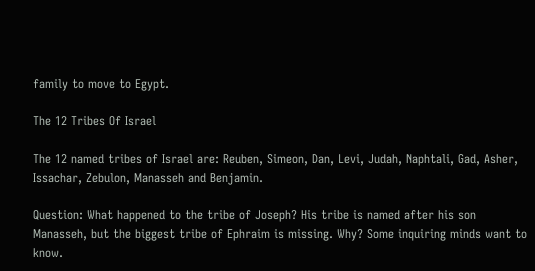family to move to Egypt.

The 12 Tribes Of Israel

The 12 named tribes of Israel are: Reuben, Simeon, Dan, Levi, Judah, Naphtali, Gad, Asher, Issachar, Zebulon, Manasseh and Benjamin.

Question: What happened to the tribe of Joseph? His tribe is named after his son Manasseh, but the biggest tribe of Ephraim is missing. Why? Some inquiring minds want to know.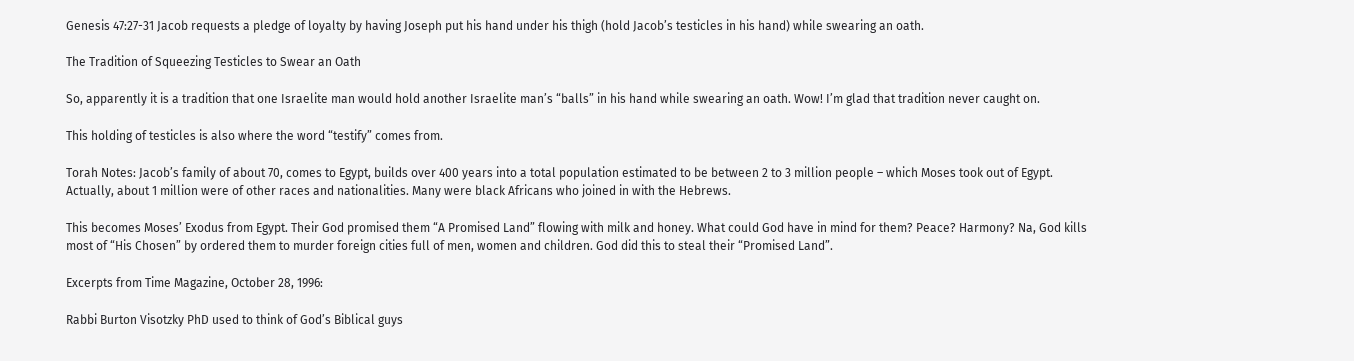Genesis 47:27-31 Jacob requests a pledge of loyalty by having Joseph put his hand under his thigh (hold Jacob’s testicles in his hand) while swearing an oath.

The Tradition of Squeezing Testicles to Swear an Oath

So, apparently it is a tradition that one Israelite man would hold another Israelite man’s “balls” in his hand while swearing an oath. Wow! I’m glad that tradition never caught on.

This holding of testicles is also where the word “testify” comes from.

Torah Notes: Jacob’s family of about 70, comes to Egypt, builds over 400 years into a total population estimated to be between 2 to 3 million people – which Moses took out of Egypt. Actually, about 1 million were of other races and nationalities. Many were black Africans who joined in with the Hebrews.

This becomes Moses’ Exodus from Egypt. Their God promised them “A Promised Land” flowing with milk and honey. What could God have in mind for them? Peace? Harmony? Na, God kills most of “His Chosen” by ordered them to murder foreign cities full of men, women and children. God did this to steal their “Promised Land”.

Excerpts from Time Magazine, October 28, 1996:

Rabbi Burton Visotzky PhD used to think of God’s Biblical guys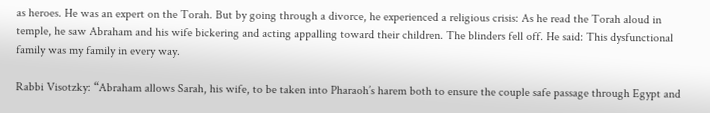as heroes. He was an expert on the Torah. But by going through a divorce, he experienced a religious crisis: As he read the Torah aloud in temple, he saw Abraham and his wife bickering and acting appalling toward their children. The blinders fell off. He said: This dysfunctional family was my family in every way.

Rabbi Visotzky: “Abraham allows Sarah, his wife, to be taken into Pharaoh’s harem both to ensure the couple safe passage through Egypt and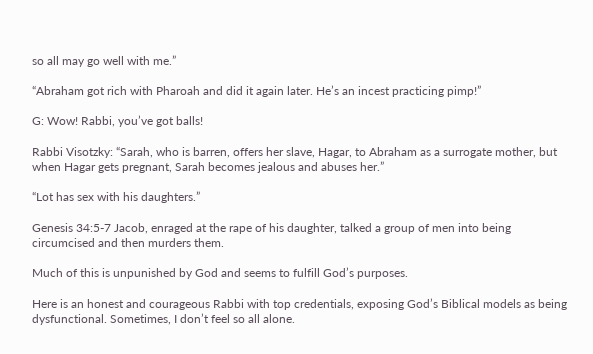so all may go well with me.”

“Abraham got rich with Pharoah and did it again later. He’s an incest practicing pimp!”

G: Wow! Rabbi, you’ve got balls!

Rabbi Visotzky: “Sarah, who is barren, offers her slave, Hagar, to Abraham as a surrogate mother, but when Hagar gets pregnant, Sarah becomes jealous and abuses her.”

“Lot has sex with his daughters.”

Genesis 34:5-7 Jacob, enraged at the rape of his daughter, talked a group of men into being circumcised and then murders them.

Much of this is unpunished by God and seems to fulfill God’s purposes.

Here is an honest and courageous Rabbi with top credentials, exposing God’s Biblical models as being dysfunctional. Sometimes, I don’t feel so all alone.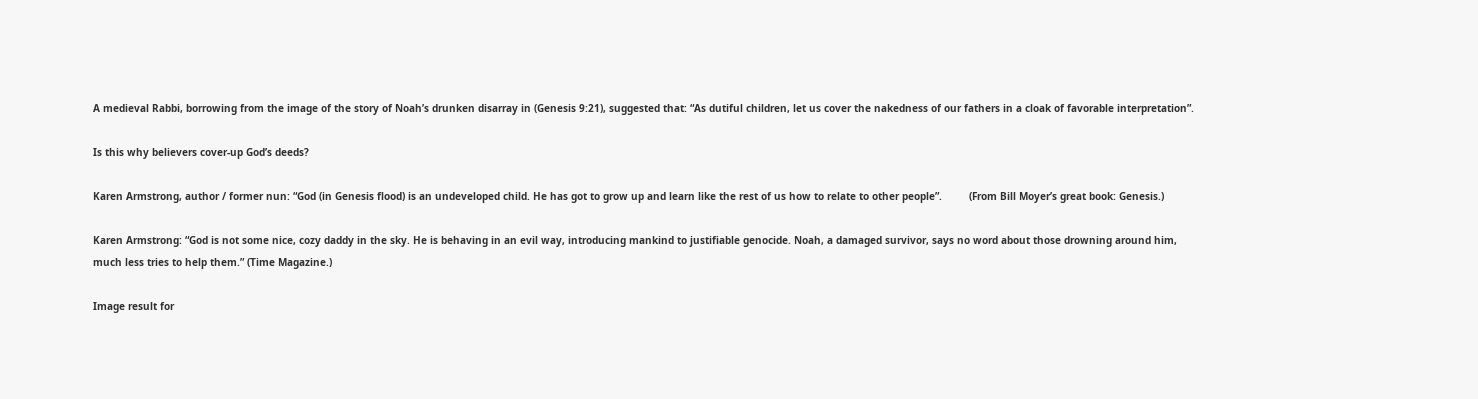A medieval Rabbi, borrowing from the image of the story of Noah’s drunken disarray in (Genesis 9:21), suggested that: “As dutiful children, let us cover the nakedness of our fathers in a cloak of favorable interpretation”.

Is this why believers cover-up God’s deeds?

Karen Armstrong, author / former nun: “God (in Genesis flood) is an undeveloped child. He has got to grow up and learn like the rest of us how to relate to other people”.         (From Bill Moyer’s great book: Genesis.)

Karen Armstrong: “God is not some nice, cozy daddy in the sky. He is behaving in an evil way, introducing mankind to justifiable genocide. Noah, a damaged survivor, says no word about those drowning around him, much less tries to help them.” (Time Magazine.)

Image result for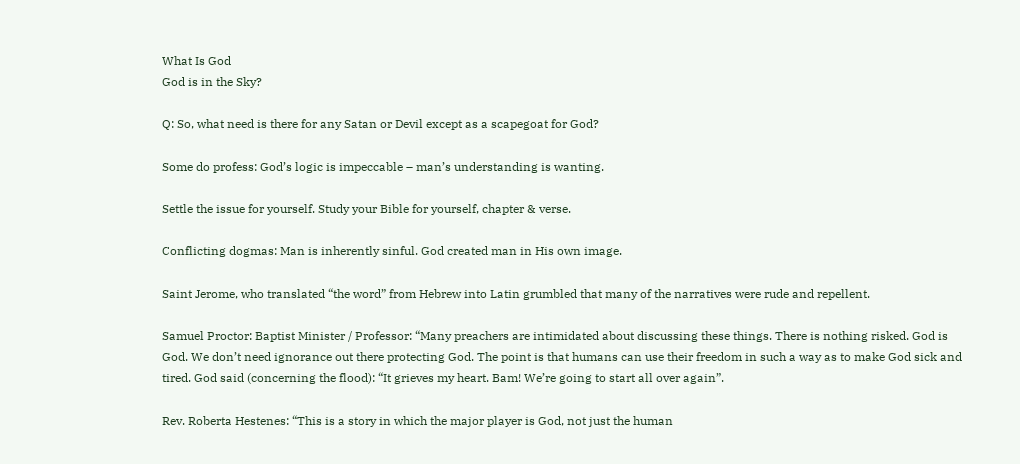What Is God
God is in the Sky?

Q: So, what need is there for any Satan or Devil except as a scapegoat for God?

Some do profess: God’s logic is impeccable – man’s understanding is wanting.

Settle the issue for yourself. Study your Bible for yourself, chapter & verse.

Conflicting dogmas: Man is inherently sinful. God created man in His own image.

Saint Jerome, who translated “the word” from Hebrew into Latin grumbled that many of the narratives were rude and repellent.

Samuel Proctor: Baptist Minister / Professor: “Many preachers are intimidated about discussing these things. There is nothing risked. God is God. We don’t need ignorance out there protecting God. The point is that humans can use their freedom in such a way as to make God sick and tired. God said (concerning the flood): “It grieves my heart. Bam! We’re going to start all over again”.

Rev. Roberta Hestenes: “This is a story in which the major player is God, not just the human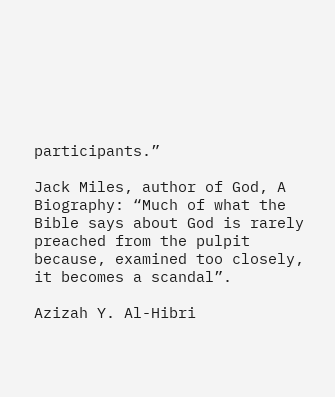participants.”

Jack Miles, author of God, A Biography: “Much of what the Bible says about God is rarely preached from the pulpit because, examined too closely, it becomes a scandal”.

Azizah Y. Al-Hibri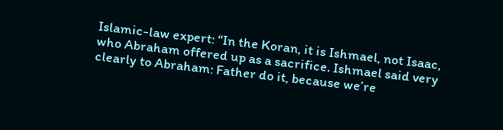Islamic-law expert: “In the Koran, it is Ishmael, not Isaac, who Abraham offered up as a sacrifice. Ishmael said very clearly to Abraham: Father do it, because we’re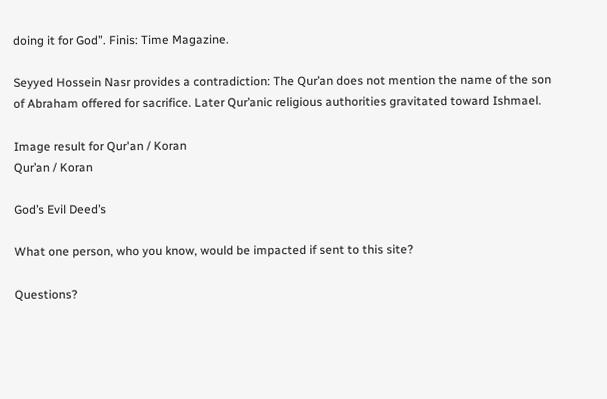doing it for God”. Finis: Time Magazine.

Seyyed Hossein Nasr provides a contradiction: The Qur’an does not mention the name of the son of Abraham offered for sacrifice. Later Qur’anic religious authorities gravitated toward Ishmael.

Image result for Qur'an / Koran
Qur’an / Koran

God’s Evil Deed’s

What one person, who you know, would be impacted if sent to this site?

Questions?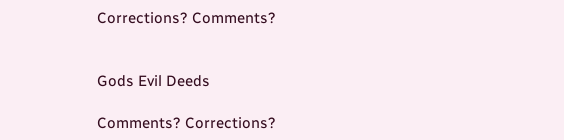Corrections? Comments?


Gods Evil Deeds

Comments? Corrections?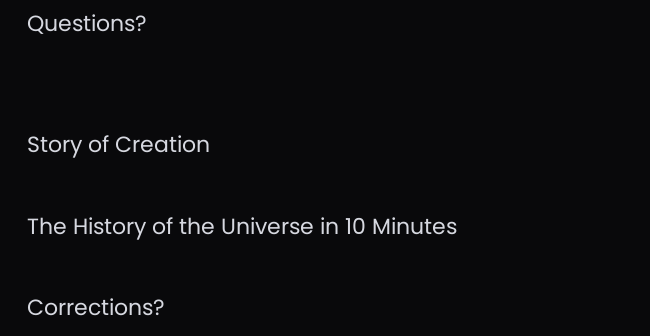Questions?


Story of Creation

The History of the Universe in 10 Minutes

Corrections?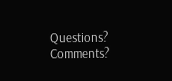Questions? Comments?